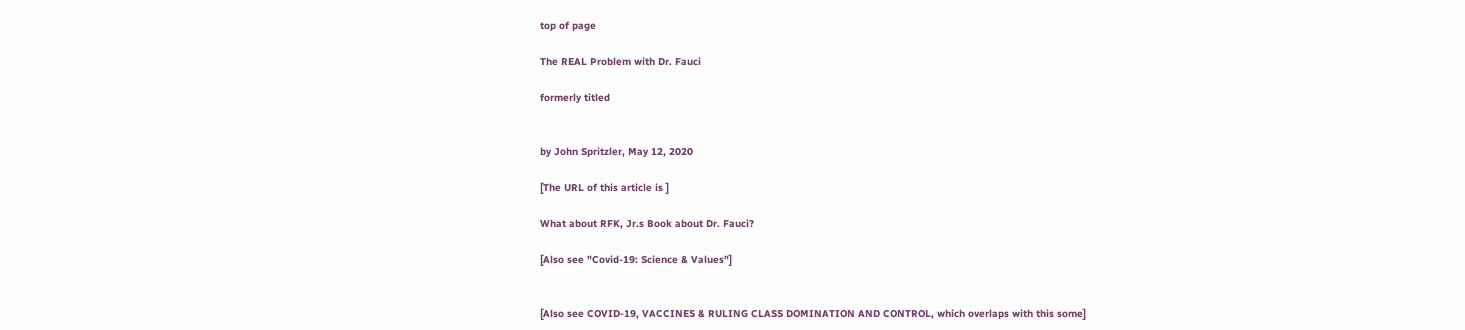top of page

The REAL Problem with Dr. Fauci

formerly titled


by John Spritzler, May 12, 2020

[The URL of this article is ]

What about RFK, Jr.s Book about Dr. Fauci?

[Also see "Covid-19: Science & Values"]


[Also see COVID-19, VACCINES & RULING CLASS DOMINATION AND CONTROL, which overlaps with this some]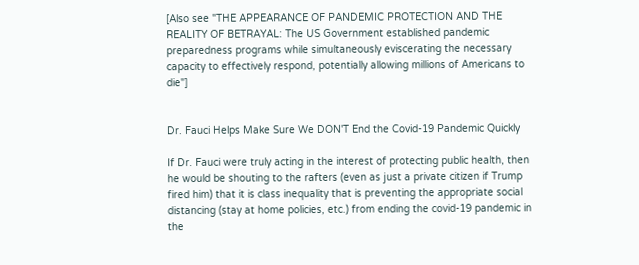[Also see "THE APPEARANCE OF PANDEMIC PROTECTION AND THE REALITY OF BETRAYAL: The US Government established pandemic preparedness programs while simultaneously eviscerating the necessary capacity to effectively respond, potentially allowing millions of Americans to die"]


Dr. Fauci Helps Make Sure We DON'T End the Covid-19 Pandemic Quickly

If Dr. Fauci were truly acting in the interest of protecting public health, then he would be shouting to the rafters (even as just a private citizen if Trump fired him) that it is class inequality that is preventing the appropriate social distancing (stay at home policies, etc.) from ending the covid-19 pandemic in the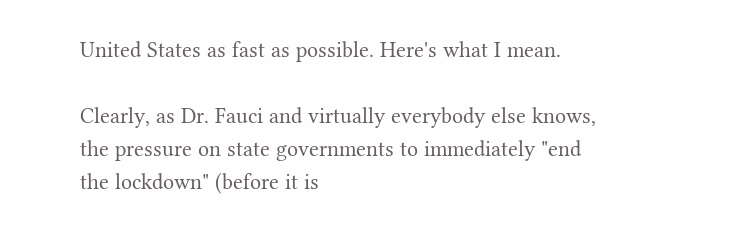United States as fast as possible. Here's what I mean.

Clearly, as Dr. Fauci and virtually everybody else knows, the pressure on state governments to immediately "end the lockdown" (before it is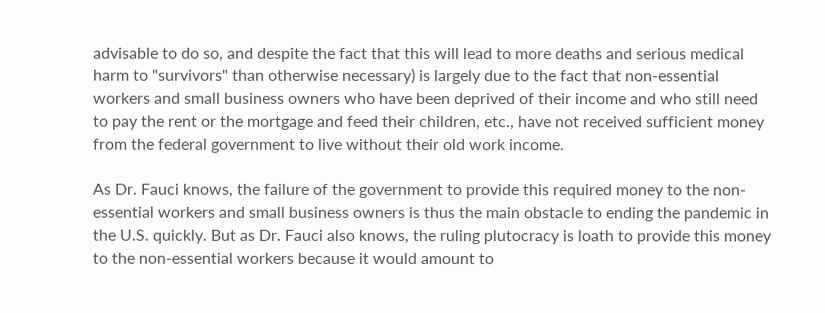advisable to do so, and despite the fact that this will lead to more deaths and serious medical harm to "survivors" than otherwise necessary) is largely due to the fact that non-essential workers and small business owners who have been deprived of their income and who still need to pay the rent or the mortgage and feed their children, etc., have not received sufficient money from the federal government to live without their old work income.

As Dr. Fauci knows, the failure of the government to provide this required money to the non-essential workers and small business owners is thus the main obstacle to ending the pandemic in the U.S. quickly. But as Dr. Fauci also knows, the ruling plutocracy is loath to provide this money to the non-essential workers because it would amount to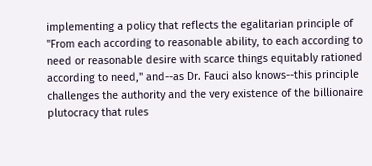implementing a policy that reflects the egalitarian principle of "From each according to reasonable ability, to each according to need or reasonable desire with scarce things equitably rationed according to need," and--as Dr. Fauci also knows--this principle challenges the authority and the very existence of the billionaire plutocracy that rules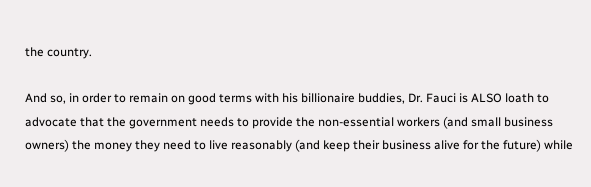the country.

And so, in order to remain on good terms with his billionaire buddies, Dr. Fauci is ALSO loath to advocate that the government needs to provide the non-essential workers (and small business owners) the money they need to live reasonably (and keep their business alive for the future) while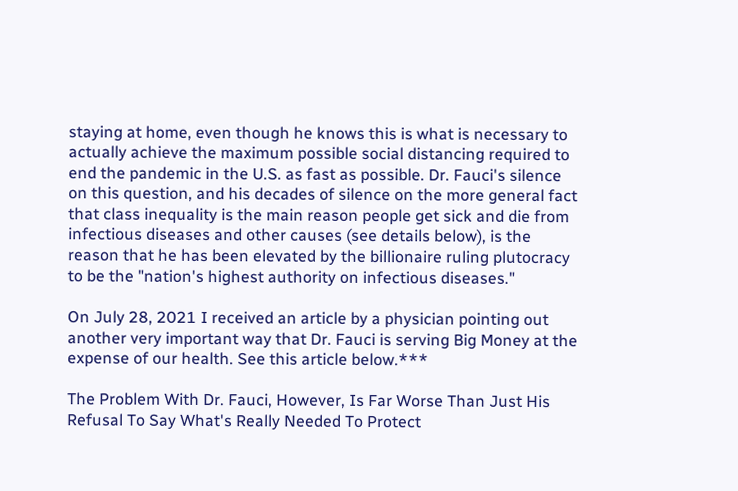staying at home, even though he knows this is what is necessary to actually achieve the maximum possible social distancing required to end the pandemic in the U.S. as fast as possible. Dr. Fauci's silence on this question, and his decades of silence on the more general fact that class inequality is the main reason people get sick and die from infectious diseases and other causes (see details below), is the reason that he has been elevated by the billionaire ruling plutocracy to be the "nation's highest authority on infectious diseases."

On July 28, 2021 I received an article by a physician pointing out another very important way that Dr. Fauci is serving Big Money at the expense of our health. See this article below.***

The Problem With Dr. Fauci, However, Is Far Worse Than Just His Refusal To Say What's Really Needed To Protect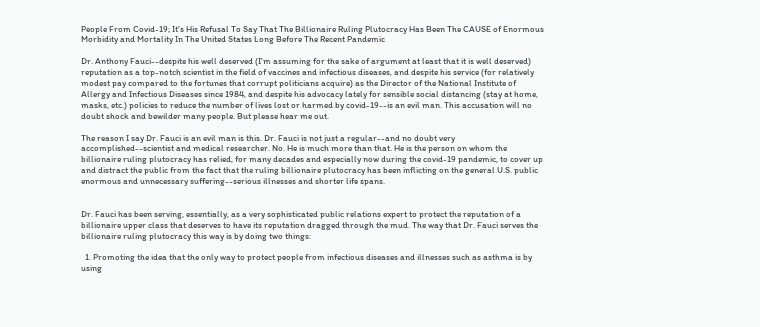People From Covid-19; It's His Refusal To Say That The Billionaire Ruling Plutocracy Has Been The CAUSE of Enormous Morbidity and Mortality In The United States Long Before The Recent Pandemic

Dr. Anthony Fauci--despite his well deserved (I'm assuming for the sake of argument at least that it is well deserved) reputation as a top-notch scientist in the field of vaccines and infectious diseases, and despite his service (for relatively modest pay compared to the fortunes that corrupt politicians acquire) as the Director of the National Institute of Allergy and Infectious Diseases since 1984, and despite his advocacy lately for sensible social distancing (stay at home, masks, etc.) policies to reduce the number of lives lost or harmed by covid-19--is an evil man. This accusation will no doubt shock and bewilder many people. But please hear me out.

The reason I say Dr. Fauci is an evil man is this. Dr. Fauci is not just a regular--and no doubt very accomplished--scientist and medical researcher. No. He is much more than that. He is the person on whom the billionaire ruling plutocracy has relied, for many decades and especially now during the covid-19 pandemic, to cover up and distract the public from the fact that the ruling billionaire plutocracy has been inflicting on the general U.S. public enormous and unnecessary suffering--serious illnesses and shorter life spans.


Dr. Fauci has been serving, essentially, as a very sophisticated public relations expert to protect the reputation of a billionaire upper class that deserves to have its reputation dragged through the mud. The way that Dr. Fauci serves the billionaire ruling plutocracy this way is by doing two things:

  1. Promoting the idea that the only way to protect people from infectious diseases and illnesses such as asthma is by using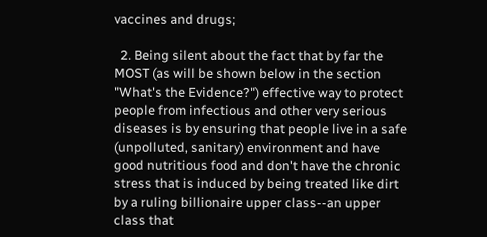vaccines and drugs;

  2. Being silent about the fact that by far the MOST (as will be shown below in the section "What's the Evidence?") effective way to protect people from infectious and other very serious diseases is by ensuring that people live in a safe (unpolluted, sanitary) environment and have good nutritious food and don't have the chronic stress that is induced by being treated like dirt by a ruling billionaire upper class--an upper class that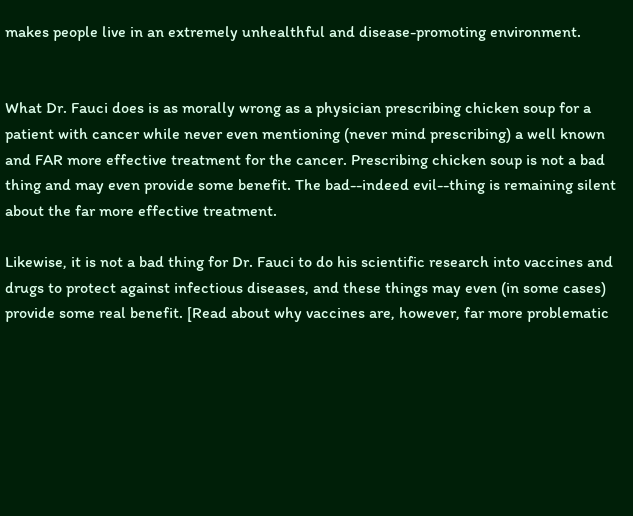makes people live in an extremely unhealthful and disease-promoting environment.


What Dr. Fauci does is as morally wrong as a physician prescribing chicken soup for a patient with cancer while never even mentioning (never mind prescribing) a well known and FAR more effective treatment for the cancer. Prescribing chicken soup is not a bad thing and may even provide some benefit. The bad--indeed evil--thing is remaining silent about the far more effective treatment.

Likewise, it is not a bad thing for Dr. Fauci to do his scientific research into vaccines and drugs to protect against infectious diseases, and these things may even (in some cases) provide some real benefit. [Read about why vaccines are, however, far more problematic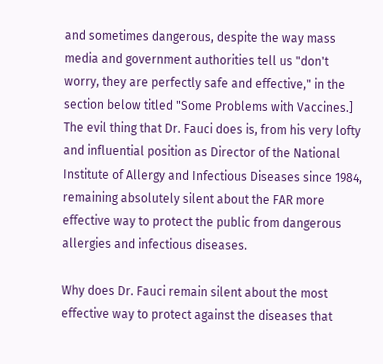and sometimes dangerous, despite the way mass media and government authorities tell us "don't worry, they are perfectly safe and effective," in the section below titled "Some Problems with Vaccines.] The evil thing that Dr. Fauci does is, from his very lofty and influential position as Director of the National Institute of Allergy and Infectious Diseases since 1984, remaining absolutely silent about the FAR more effective way to protect the public from dangerous allergies and infectious diseases.

Why does Dr. Fauci remain silent about the most effective way to protect against the diseases that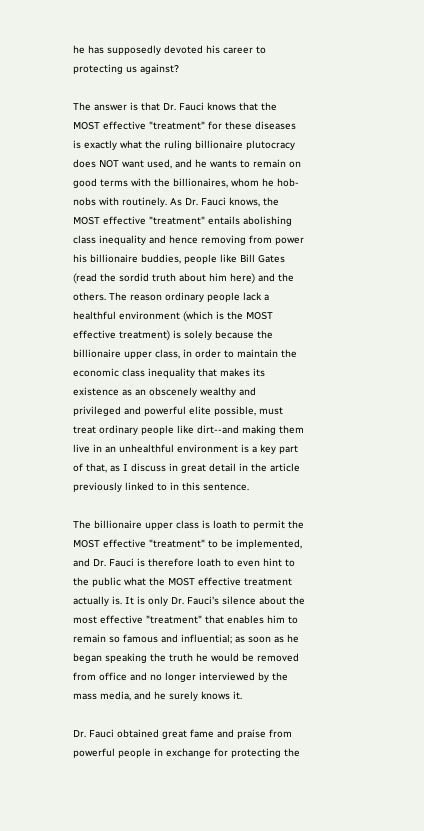he has supposedly devoted his career to protecting us against?

The answer is that Dr. Fauci knows that the MOST effective "treatment" for these diseases is exactly what the ruling billionaire plutocracy does NOT want used, and he wants to remain on good terms with the billionaires, whom he hob-nobs with routinely. As Dr. Fauci knows, the MOST effective "treatment" entails abolishing class inequality and hence removing from power his billionaire buddies, people like Bill Gates (read the sordid truth about him here) and the others. The reason ordinary people lack a healthful environment (which is the MOST effective treatment) is solely because the billionaire upper class, in order to maintain the economic class inequality that makes its existence as an obscenely wealthy and privileged and powerful elite possible, must treat ordinary people like dirt--and making them live in an unhealthful environment is a key part of that, as I discuss in great detail in the article previously linked to in this sentence.

The billionaire upper class is loath to permit the MOST effective "treatment" to be implemented, and Dr. Fauci is therefore loath to even hint to the public what the MOST effective treatment actually is. It is only Dr. Fauci's silence about the most effective "treatment" that enables him to remain so famous and influential; as soon as he began speaking the truth he would be removed from office and no longer interviewed by the mass media, and he surely knows it.

Dr. Fauci obtained great fame and praise from powerful people in exchange for protecting the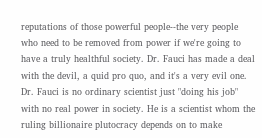reputations of those powerful people--the very people who need to be removed from power if we're going to have a truly healthful society. Dr. Fauci has made a deal with the devil, a quid pro quo, and it's a very evil one. Dr. Fauci is no ordinary scientist just "doing his job" with no real power in society. He is a scientist whom the ruling billionaire plutocracy depends on to make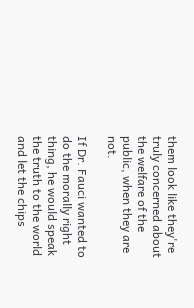them look like they're truly concerned about the welfare of the public, when they are not.

If Dr. Fauci wanted to do the morally right thing, he would speak the truth to the world and let the chips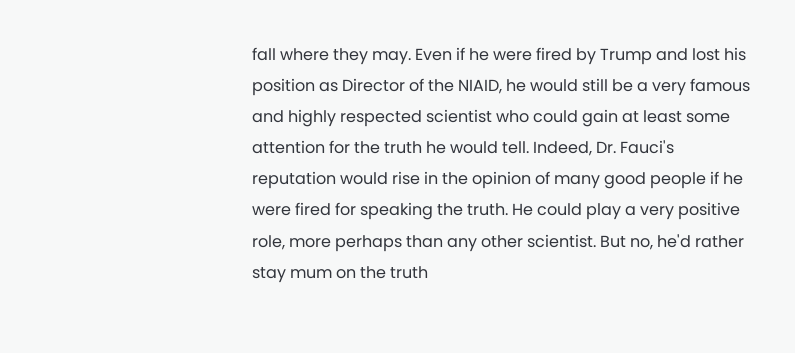fall where they may. Even if he were fired by Trump and lost his position as Director of the NIAID, he would still be a very famous and highly respected scientist who could gain at least some attention for the truth he would tell. Indeed, Dr. Fauci's reputation would rise in the opinion of many good people if he were fired for speaking the truth. He could play a very positive role, more perhaps than any other scientist. But no, he'd rather stay mum on the truth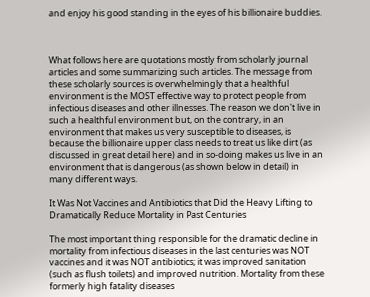and enjoy his good standing in the eyes of his billionaire buddies.



What follows here are quotations mostly from scholarly journal articles and some summarizing such articles. The message from these scholarly sources is overwhelmingly that a healthful environment is the MOST effective way to protect people from infectious diseases and other illnesses. The reason we don't live in such a healthful environment but, on the contrary, in an environment that makes us very susceptible to diseases, is because the billionaire upper class needs to treat us like dirt (as discussed in great detail here) and in so-doing makes us live in an environment that is dangerous (as shown below in detail) in many different ways.

It Was Not Vaccines and Antibiotics that Did the Heavy Lifting to Dramatically Reduce Mortality in Past Centuries

The most important thing responsible for the dramatic decline in mortality from infectious diseases in the last centuries was NOT vaccines and it was NOT antibiotics; it was improved sanitation (such as flush toilets) and improved nutrition. Mortality from these formerly high fatality diseases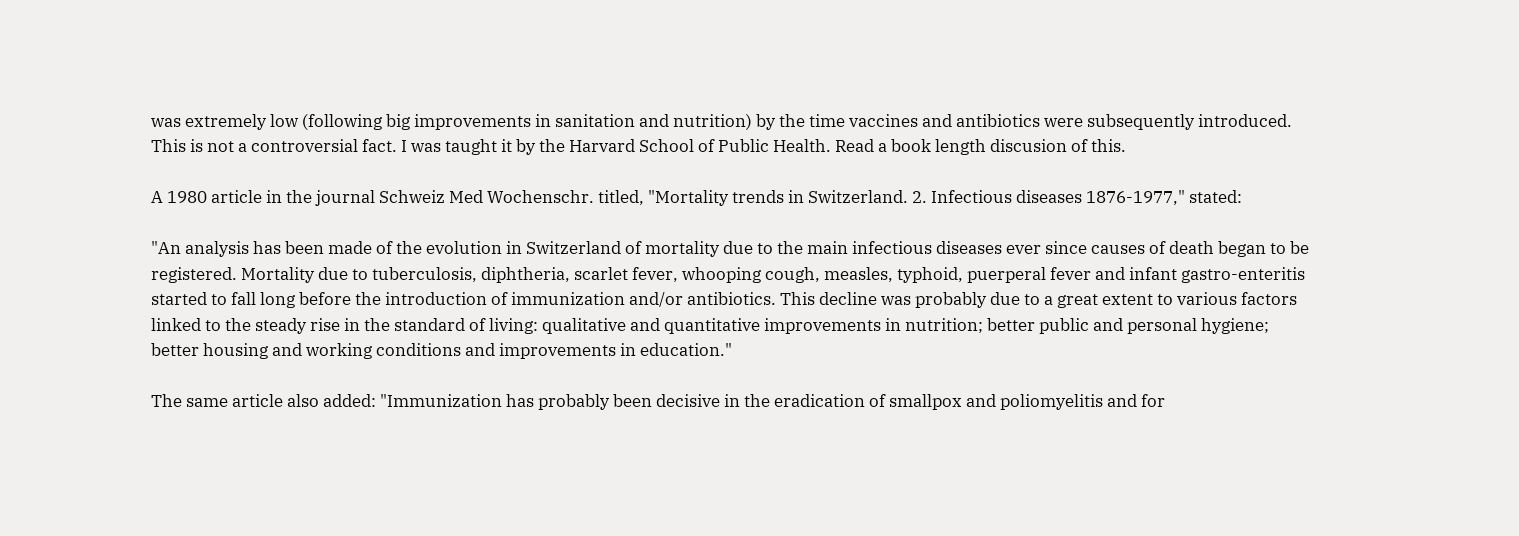was extremely low (following big improvements in sanitation and nutrition) by the time vaccines and antibiotics were subsequently introduced. This is not a controversial fact. I was taught it by the Harvard School of Public Health. Read a book length discusion of this.

A 1980 article in the journal Schweiz Med Wochenschr. titled, "Mortality trends in Switzerland. 2. Infectious diseases 1876-1977," stated:

"An analysis has been made of the evolution in Switzerland of mortality due to the main infectious diseases ever since causes of death began to be registered. Mortality due to tuberculosis, diphtheria, scarlet fever, whooping cough, measles, typhoid, puerperal fever and infant gastro-enteritis started to fall long before the introduction of immunization and/or antibiotics. This decline was probably due to a great extent to various factors linked to the steady rise in the standard of living: qualitative and quantitative improvements in nutrition; better public and personal hygiene; better housing and working conditions and improvements in education."

The same article also added: "Immunization has probably been decisive in the eradication of smallpox and poliomyelitis and for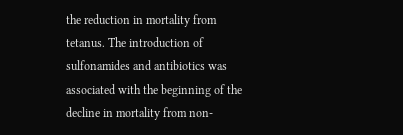the reduction in mortality from tetanus. The introduction of sulfonamides and antibiotics was associated with the beginning of the decline in mortality from non-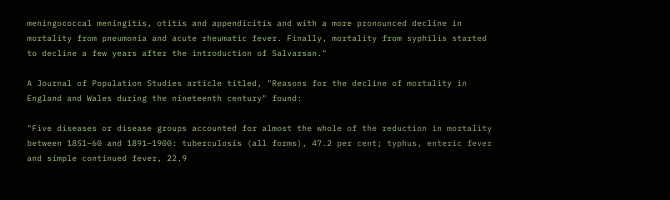meningococcal meningitis, otitis and appendicitis and with a more pronounced decline in mortality from pneumonia and acute rheumatic fever. Finally, mortality from syphilis started to decline a few years after the introduction of Salvarsan."

A Journal of Population Studies article titled, "Reasons for the decline of mortality in England and Wales during the nineteenth century" found:

"Five diseases or disease groups accounted for almost the whole of the reduction in mortality between 1851–60 and 1891–1900: tuberculosis (all forms), 47.2 per cent; typhus, enteric fever and simple continued fever, 22.9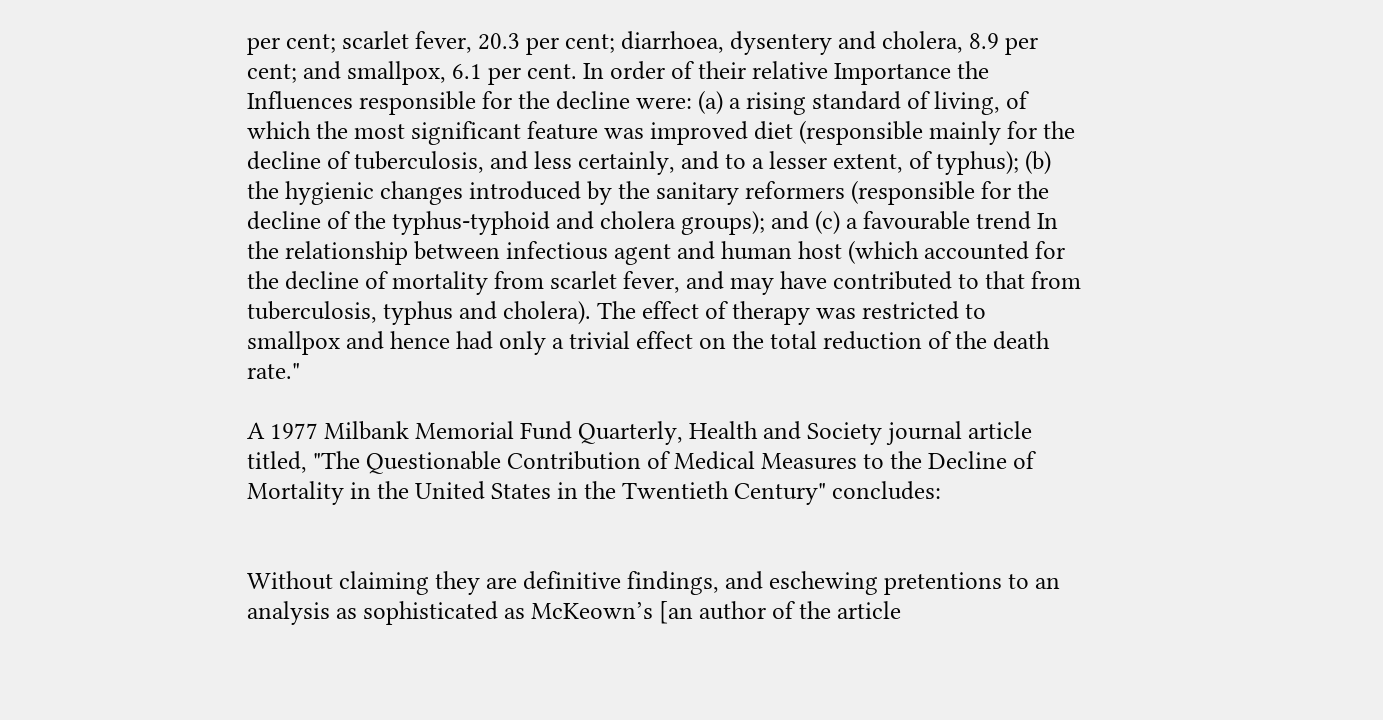per cent; scarlet fever, 20.3 per cent; diarrhoea, dysentery and cholera, 8.9 per cent; and smallpox, 6.1 per cent. In order of their relative Importance the Influences responsible for the decline were: (a) a rising standard of living, of which the most significant feature was improved diet (responsible mainly for the decline of tuberculosis, and less certainly, and to a lesser extent, of typhus); (b) the hygienic changes introduced by the sanitary reformers (responsible for the decline of the typhus-typhoid and cholera groups); and (c) a favourable trend In the relationship between infectious agent and human host (which accounted for the decline of mortality from scarlet fever, and may have contributed to that from tuberculosis, typhus and cholera). The effect of therapy was restricted to smallpox and hence had only a trivial effect on the total reduction of the death rate."

A 1977 Milbank Memorial Fund Quarterly, Health and Society journal article titled, "The Questionable Contribution of Medical Measures to the Decline of Mortality in the United States in the Twentieth Century" concludes:


Without claiming they are definitive findings, and eschewing pretentions to an analysis as sophisticated as McKeown’s [an author of the article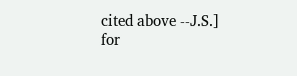cited above --J.S.] for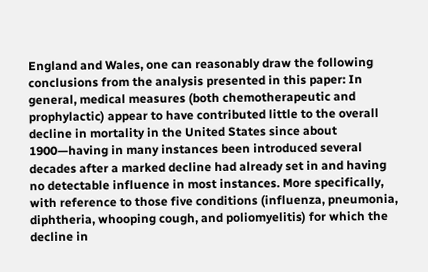England and Wales, one can reasonably draw the following conclusions from the analysis presented in this paper: In general, medical measures (both chemotherapeutic and prophylactic) appear to have contributed little to the overall decline in mortality in the United States since about 1900—having in many instances been introduced several decades after a marked decline had already set in and having no detectable influence in most instances. More specifically, with reference to those five conditions (influenza, pneumonia, diphtheria, whooping cough, and poliomyelitis) for which the decline in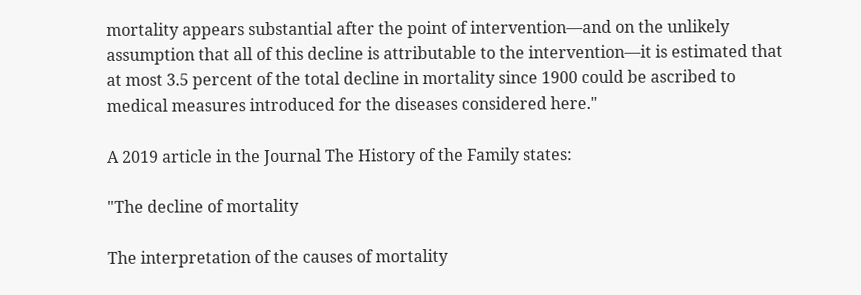mortality appears substantial after the point of intervention—and on the unlikely assumption that all of this decline is attributable to the intervention—it is estimated that at most 3.5 percent of the total decline in mortality since 1900 could be ascribed to medical measures introduced for the diseases considered here."

A 2019 article in the Journal The History of the Family states:

"The decline of mortality

The interpretation of the causes of mortality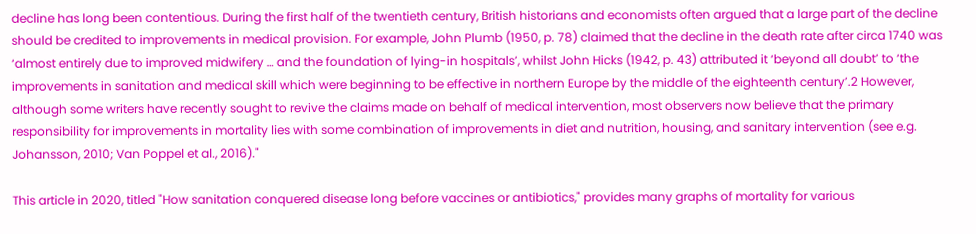decline has long been contentious. During the first half of the twentieth century, British historians and economists often argued that a large part of the decline should be credited to improvements in medical provision. For example, John Plumb (1950, p. 78) claimed that the decline in the death rate after circa 1740 was ‘almost entirely due to improved midwifery … and the foundation of lying-in hospitals’, whilst John Hicks (1942, p. 43) attributed it ‘beyond all doubt’ to ‘the improvements in sanitation and medical skill which were beginning to be effective in northern Europe by the middle of the eighteenth century’.2 However, although some writers have recently sought to revive the claims made on behalf of medical intervention, most observers now believe that the primary responsibility for improvements in mortality lies with some combination of improvements in diet and nutrition, housing, and sanitary intervention (see e.g. Johansson, 2010; Van Poppel et al., 2016)."

This article in 2020, titled "How sanitation conquered disease long before vaccines or antibiotics," provides many graphs of mortality for various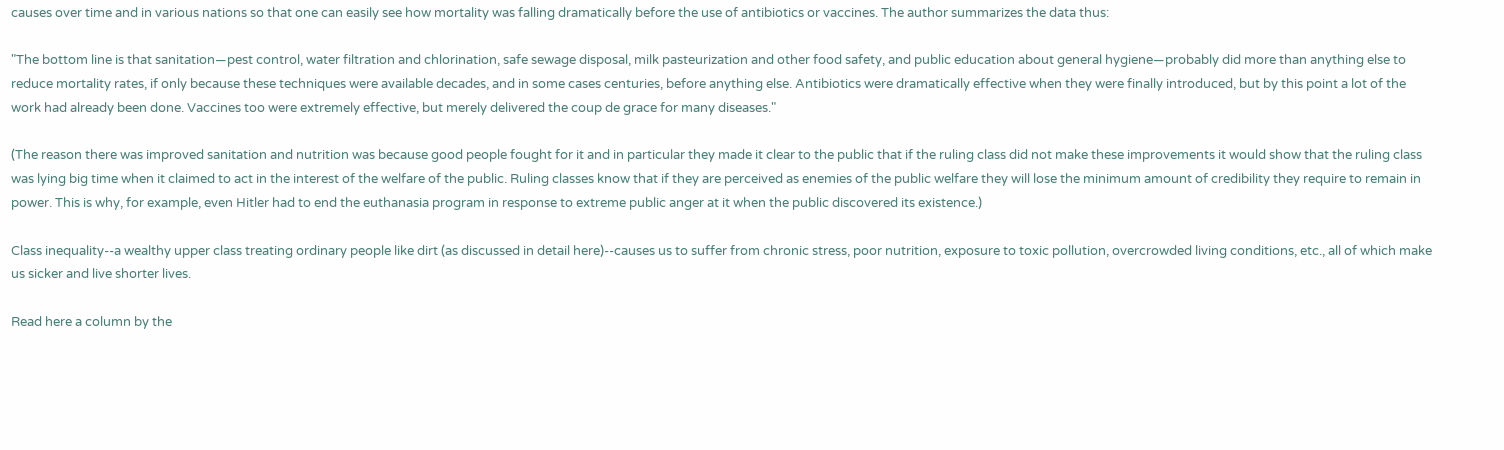causes over time and in various nations so that one can easily see how mortality was falling dramatically before the use of antibiotics or vaccines. The author summarizes the data thus:

"The bottom line is that sanitation—pest control, water filtration and chlorination, safe sewage disposal, milk pasteurization and other food safety, and public education about general hygiene—probably did more than anything else to reduce mortality rates, if only because these techniques were available decades, and in some cases centuries, before anything else. Antibiotics were dramatically effective when they were finally introduced, but by this point a lot of the work had already been done. Vaccines too were extremely effective, but merely delivered the coup de grace for many diseases."

(The reason there was improved sanitation and nutrition was because good people fought for it and in particular they made it clear to the public that if the ruling class did not make these improvements it would show that the ruling class was lying big time when it claimed to act in the interest of the welfare of the public. Ruling classes know that if they are perceived as enemies of the public welfare they will lose the minimum amount of credibility they require to remain in power. This is why, for example, even Hitler had to end the euthanasia program in response to extreme public anger at it when the public discovered its existence.)

Class inequality--a wealthy upper class treating ordinary people like dirt (as discussed in detail here)--causes us to suffer from chronic stress, poor nutrition, exposure to toxic pollution, overcrowded living conditions, etc., all of which make us sicker and live shorter lives.

Read here a column by the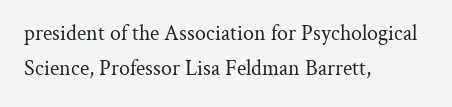president of the Association for Psychological Science, Professor Lisa Feldman Barrett,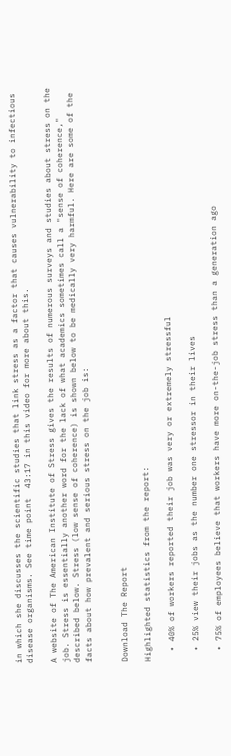in which she discusses the scientific studies that link stress as a factor that causes vulnerability to infectious disease organisms. See time point  43:17 in this video for more about this.

A website of The American Institute of Stress gives the results of numerous surveys and studies about stress on the job. Stress is essentially another word for the lack of what academics sometimes call a "sense of coherence," described below. Stress (low sense of coherence) is shown below to be medically very harmful. Here are some of the facts about how prevalent and serious stress on the job is:


Download The Report

Highlighted statistics from the report:

  • 40% of workers reported their job was very or extremely stressful

  • 25% view their jobs as the number one stressor in their lives

  • 75% of employees believe that workers have more on-the-job stress than a generation ago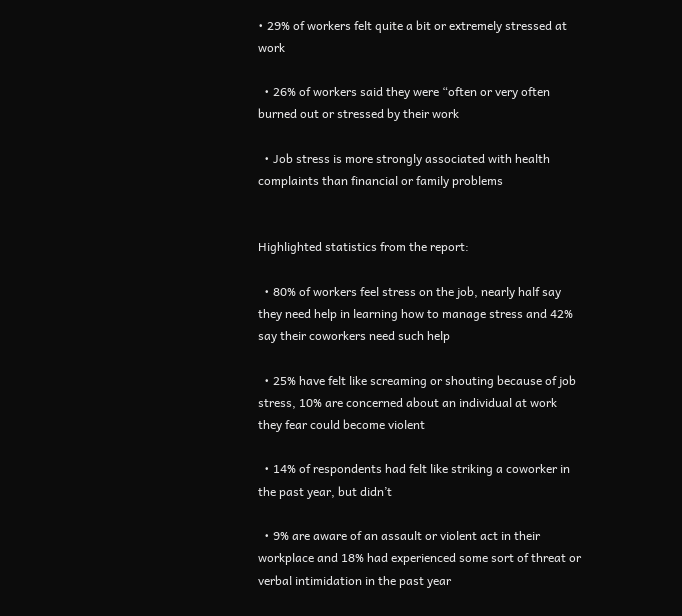• 29% of workers felt quite a bit or extremely stressed at work

  • 26% of workers said they were “often or very often burned out or stressed by their work

  • Job stress is more strongly associated with health complaints than financial or family problems


Highlighted statistics from the report:

  • 80% of workers feel stress on the job, nearly half say they need help in learning how to manage stress and 42% say their coworkers need such help

  • 25% have felt like screaming or shouting because of job stress, 10% are concerned about an individual at work they fear could become violent

  • 14% of respondents had felt like striking a coworker in the past year, but didn’t

  • 9% are aware of an assault or violent act in their workplace and 18% had experienced some sort of threat or verbal intimidation in the past year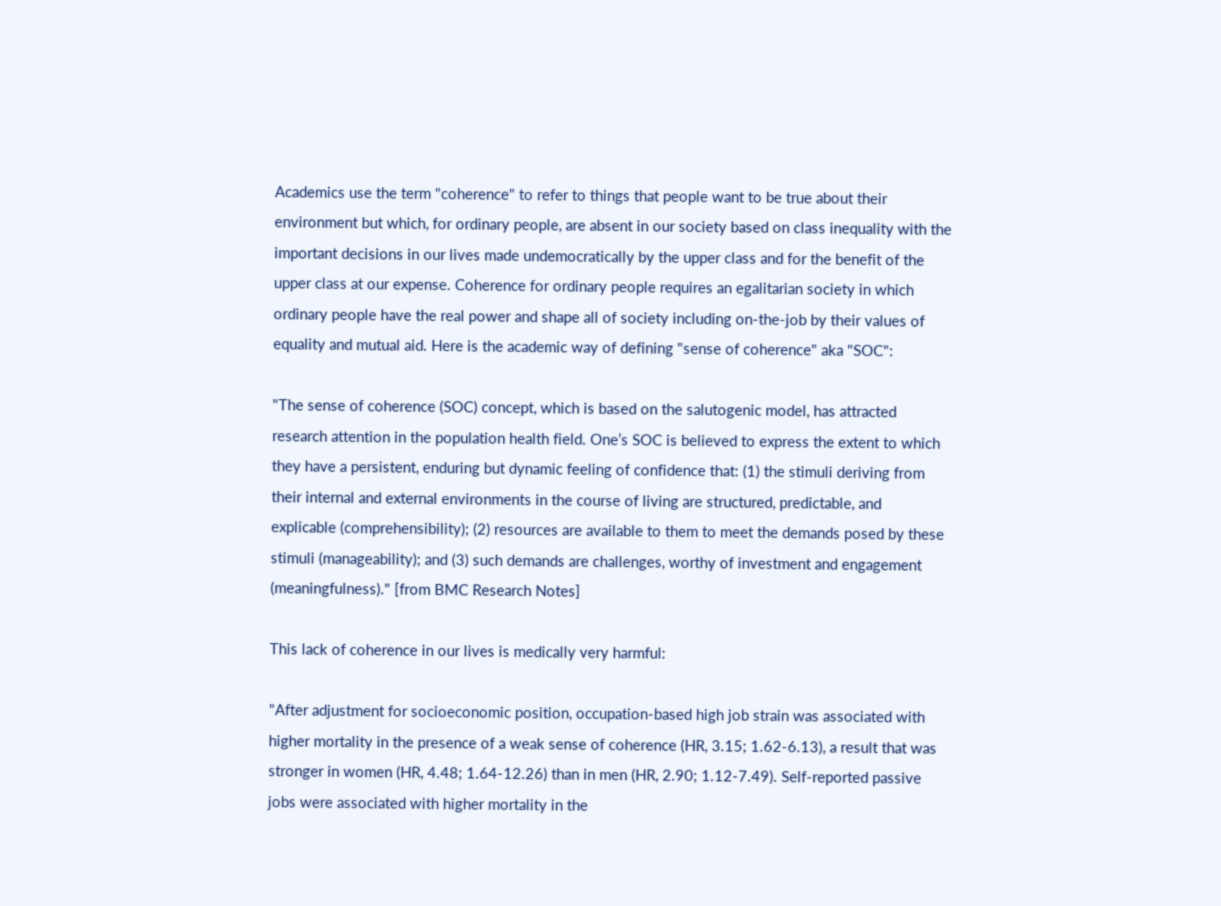Academics use the term "coherence" to refer to things that people want to be true about their environment but which, for ordinary people, are absent in our society based on class inequality with the important decisions in our lives made undemocratically by the upper class and for the benefit of the upper class at our expense. Coherence for ordinary people requires an egalitarian society in which ordinary people have the real power and shape all of society including on-the-job by their values of equality and mutual aid. Here is the academic way of defining "sense of coherence" aka "SOC":

"The sense of coherence (SOC) concept, which is based on the salutogenic model, has attracted research attention in the population health field. One’s SOC is believed to express the extent to which they have a persistent, enduring but dynamic feeling of confidence that: (1) the stimuli deriving from their internal and external environments in the course of living are structured, predictable, and explicable (comprehensibility); (2) resources are available to them to meet the demands posed by these stimuli (manageability); and (3) such demands are challenges, worthy of investment and engagement (meaningfulness)." [from BMC Research Notes]

This lack of coherence in our lives is medically very harmful:

"After adjustment for socioeconomic position, occupation-based high job strain was associated with higher mortality in the presence of a weak sense of coherence (HR, 3.15; 1.62-6.13), a result that was stronger in women (HR, 4.48; 1.64-12.26) than in men (HR, 2.90; 1.12-7.49). Self-reported passive jobs were associated with higher mortality in the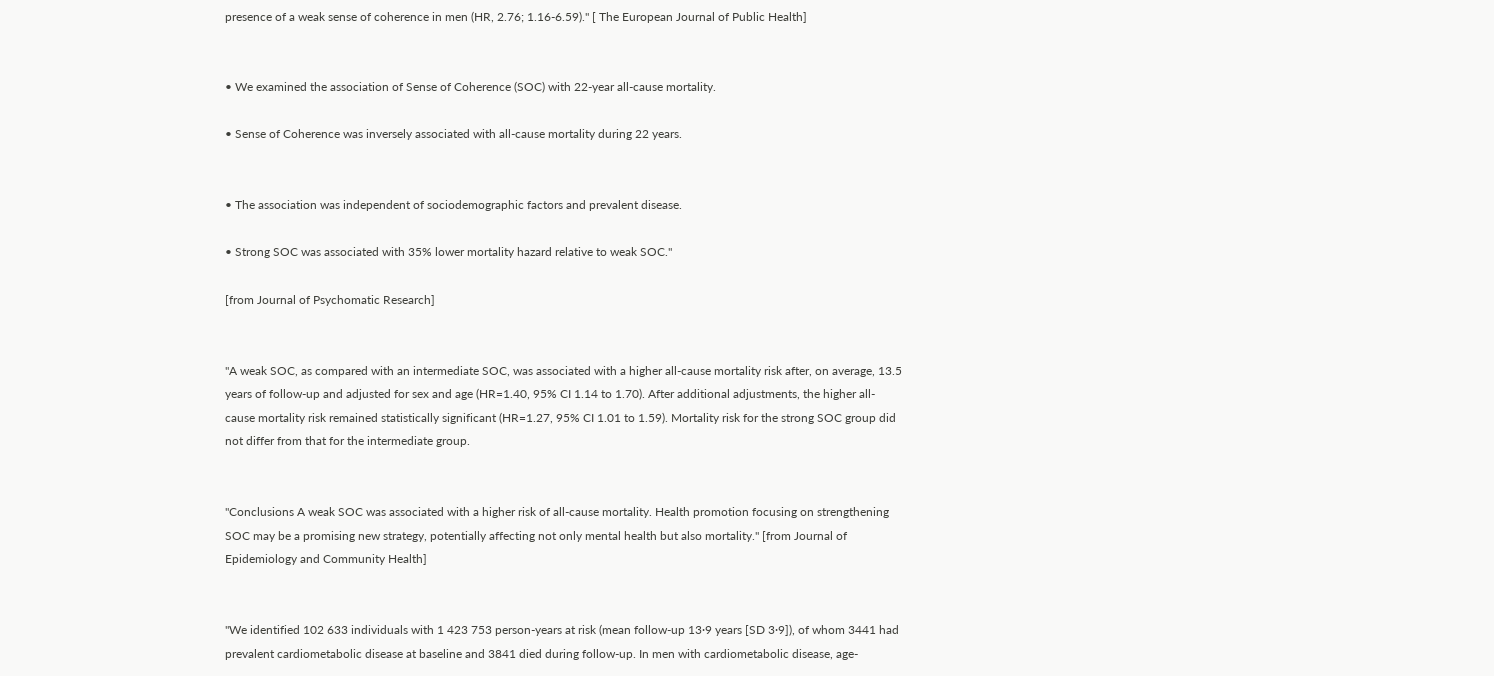presence of a weak sense of coherence in men (HR, 2.76; 1.16-6.59)." [ The European Journal of Public Health]


• We examined the association of Sense of Coherence (SOC) with 22-year all-cause mortality.

• Sense of Coherence was inversely associated with all-cause mortality during 22 years.


• The association was independent of sociodemographic factors and prevalent disease.

• Strong SOC was associated with 35% lower mortality hazard relative to weak SOC."

[from Journal of Psychomatic Research]


"A weak SOC, as compared with an intermediate SOC, was associated with a higher all-cause mortality risk after, on average, 13.5 years of follow-up and adjusted for sex and age (HR=1.40, 95% CI 1.14 to 1.70). After additional adjustments, the higher all-cause mortality risk remained statistically significant (HR=1.27, 95% CI 1.01 to 1.59). Mortality risk for the strong SOC group did not differ from that for the intermediate group.


"Conclusions A weak SOC was associated with a higher risk of all-cause mortality. Health promotion focusing on strengthening SOC may be a promising new strategy, potentially affecting not only mental health but also mortality." [from Journal of Epidemiology and Community Health]


"We identified 102 633 individuals with 1 423 753 person-years at risk (mean follow-up 13·9 years [SD 3·9]), of whom 3441 had prevalent cardiometabolic disease at baseline and 3841 died during follow-up. In men with cardiometabolic disease, age-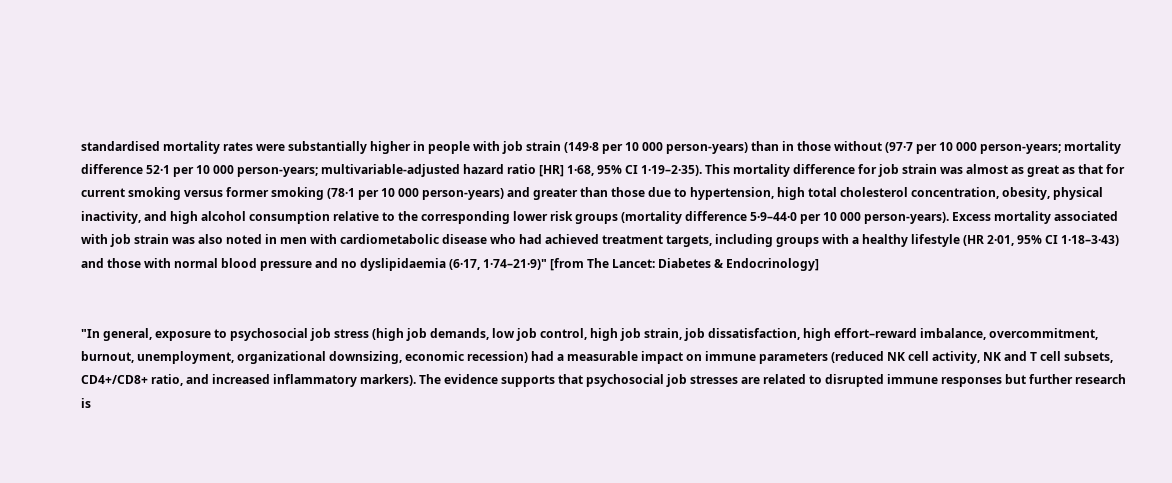standardised mortality rates were substantially higher in people with job strain (149·8 per 10 000 person-years) than in those without (97·7 per 10 000 person-years; mortality difference 52·1 per 10 000 person-years; multivariable-adjusted hazard ratio [HR] 1·68, 95% CI 1·19–2·35). This mortality difference for job strain was almost as great as that for current smoking versus former smoking (78·1 per 10 000 person-years) and greater than those due to hypertension, high total cholesterol concentration, obesity, physical inactivity, and high alcohol consumption relative to the corresponding lower risk groups (mortality difference 5·9–44·0 per 10 000 person-years). Excess mortality associated with job strain was also noted in men with cardiometabolic disease who had achieved treatment targets, including groups with a healthy lifestyle (HR 2·01, 95% CI 1·18–3·43) and those with normal blood pressure and no dyslipidaemia (6·17, 1·74–21·9)" [from The Lancet: Diabetes & Endocrinology]


"In general, exposure to psychosocial job stress (high job demands, low job control, high job strain, job dissatisfaction, high effort–reward imbalance, overcommitment, burnout, unemployment, organizational downsizing, economic recession) had a measurable impact on immune parameters (reduced NK cell activity, NK and T cell subsets, CD4+/CD8+ ratio, and increased inflammatory markers). The evidence supports that psychosocial job stresses are related to disrupted immune responses but further research is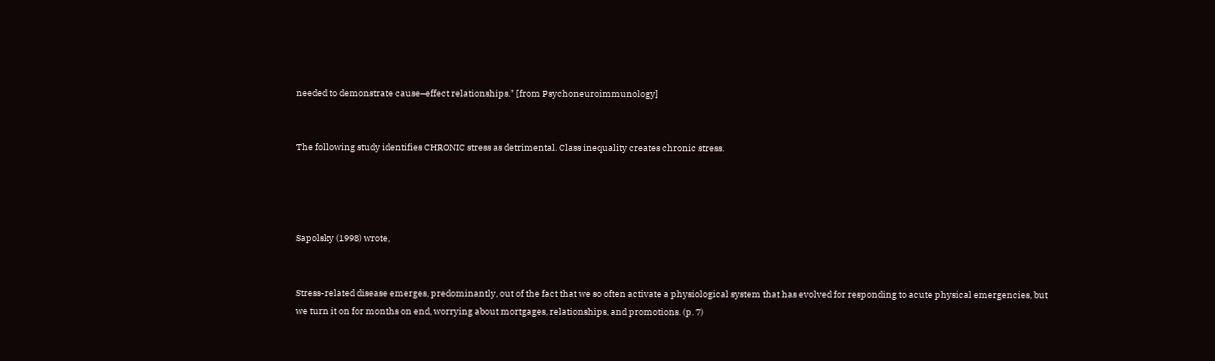needed to demonstrate cause–effect relationships." [from Psychoneuroimmunology]


The following study identifies CHRONIC stress as detrimental. Class inequality creates chronic stress.




Sapolsky (1998) wrote,


Stress-related disease emerges, predominantly, out of the fact that we so often activate a physiological system that has evolved for responding to acute physical emergencies, but we turn it on for months on end, worrying about mortgages, relationships, and promotions. (p. 7)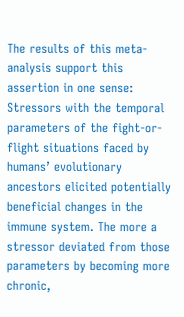The results of this meta-analysis support this assertion in one sense: Stressors with the temporal parameters of the fight-or-flight situations faced by humans’ evolutionary ancestors elicited potentially beneficial changes in the immune system. The more a stressor deviated from those parameters by becoming more chronic,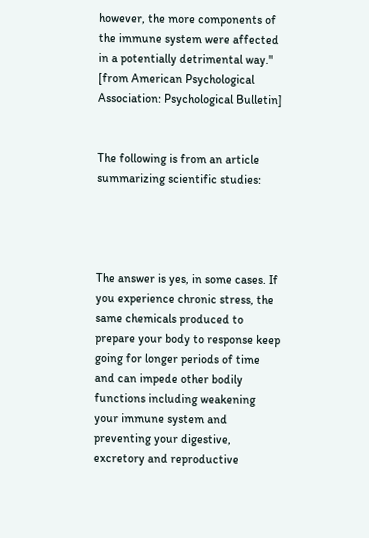however, the more components of the immune system were affected in a potentially detrimental way." [from American Psychological Association: Psychological Bulletin]


The following is from an article summarizing scientific studies:




The answer is yes, in some cases. If you experience chronic stress, the same chemicals produced to prepare your body to response keep going for longer periods of time and can impede other bodily functions including weakening your immune system and preventing your digestive, excretory and reproductive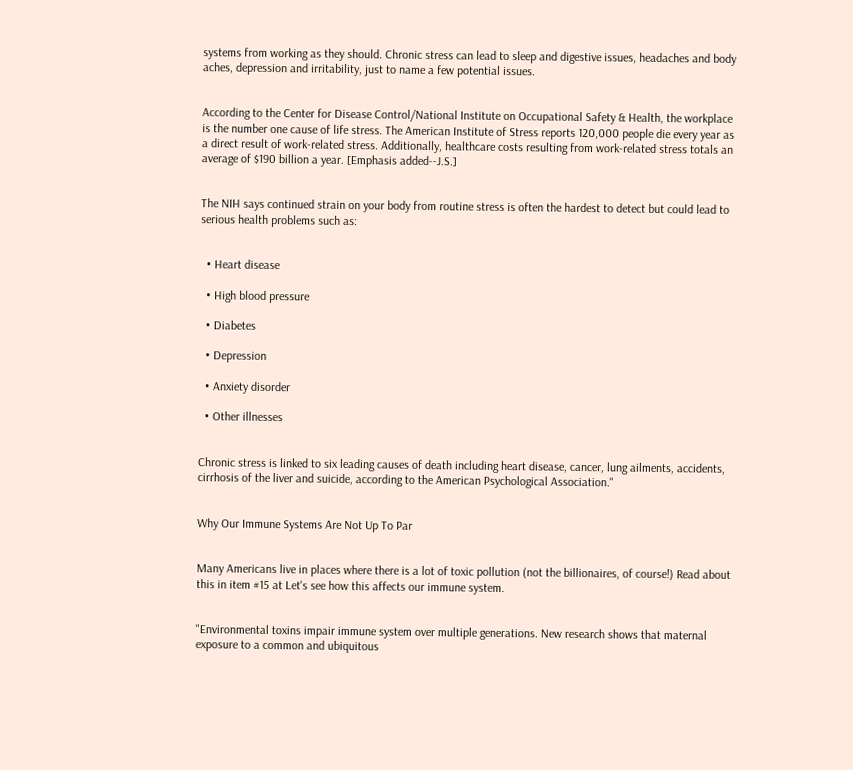systems from working as they should. Chronic stress can lead to sleep and digestive issues, headaches and body aches, depression and irritability, just to name a few potential issues.


According to the Center for Disease Control/National Institute on Occupational Safety & Health, the workplace is the number one cause of life stress. The American Institute of Stress reports 120,000 people die every year as a direct result of work-related stress. Additionally, healthcare costs resulting from work-related stress totals an average of $190 billion a year. [Emphasis added--J.S.]


The NIH says continued strain on your body from routine stress is often the hardest to detect but could lead to serious health problems such as:


  • Heart disease

  • High blood pressure

  • Diabetes

  • Depression

  • Anxiety disorder

  • Other illnesses


Chronic stress is linked to six leading causes of death including heart disease, cancer, lung ailments, accidents, cirrhosis of the liver and suicide, according to the American Psychological Association."


Why Our Immune Systems Are Not Up To Par


Many Americans live in places where there is a lot of toxic pollution (not the billionaires, of course!) Read about this in item #15 at Let's see how this affects our immune system.


"Environmental toxins impair immune system over multiple generations. New research shows that maternal exposure to a common and ubiquitous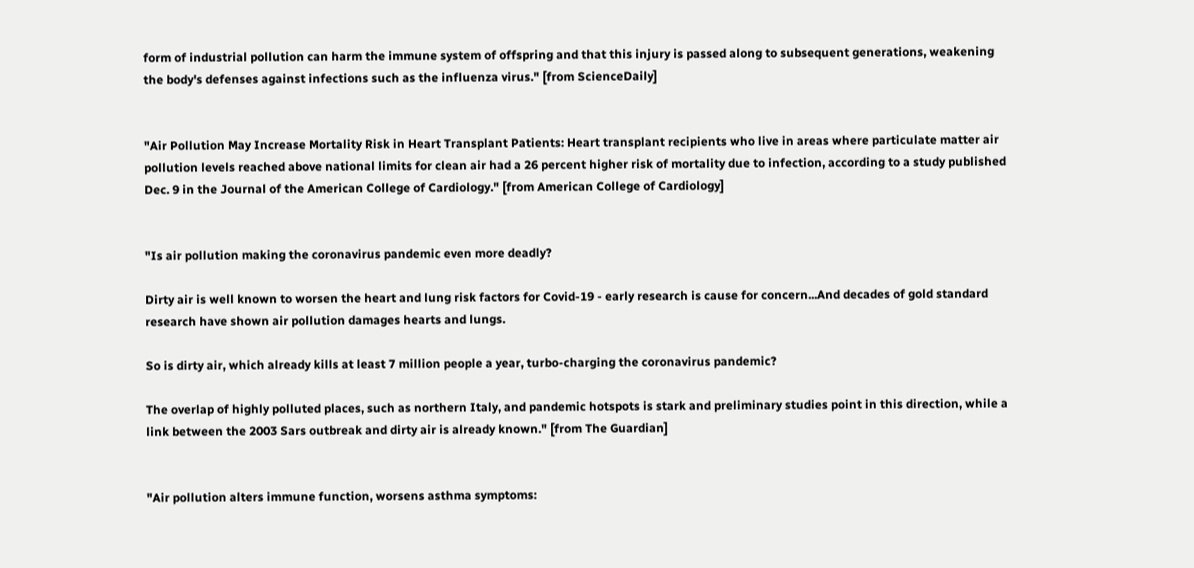form of industrial pollution can harm the immune system of offspring and that this injury is passed along to subsequent generations, weakening the body's defenses against infections such as the influenza virus." [from ScienceDaily]


"Air Pollution May Increase Mortality Risk in Heart Transplant Patients: Heart transplant recipients who live in areas where particulate matter air pollution levels reached above national limits for clean air had a 26 percent higher risk of mortality due to infection, according to a study published Dec. 9 in the Journal of the American College of Cardiology." [from American College of Cardiology]


"Is air pollution making the coronavirus pandemic even more deadly?

Dirty air is well known to worsen the heart and lung risk factors for Covid-19 - early research is cause for concern...And decades of gold standard research have shown air pollution damages hearts and lungs.

So is dirty air, which already kills at least 7 million people a year, turbo-charging the coronavirus pandemic?

The overlap of highly polluted places, such as northern Italy, and pandemic hotspots is stark and preliminary studies point in this direction, while a link between the 2003 Sars outbreak and dirty air is already known." [from The Guardian]


"Air pollution alters immune function, worsens asthma symptoms: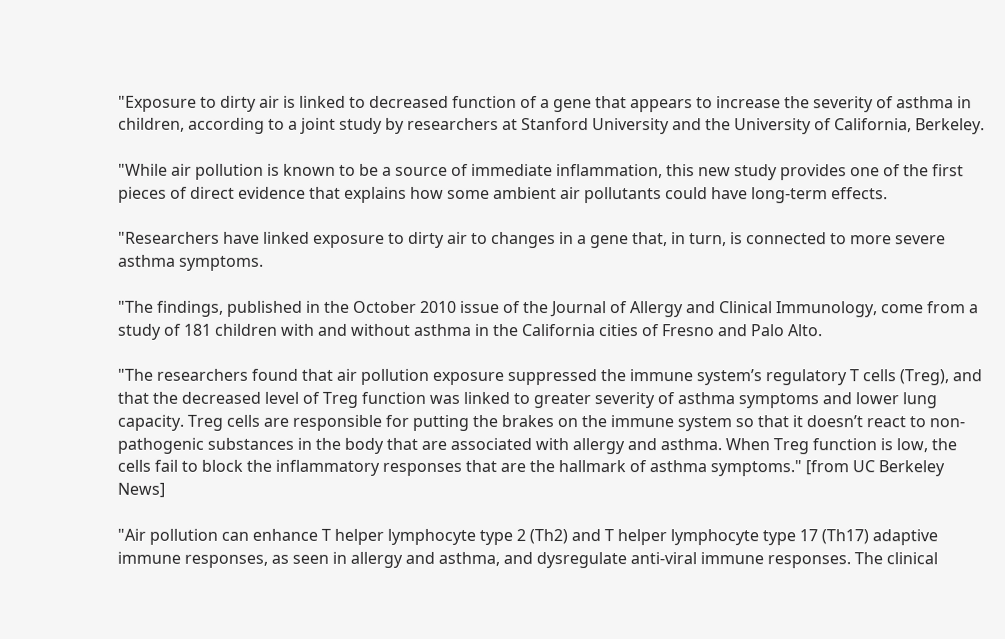"Exposure to dirty air is linked to decreased function of a gene that appears to increase the severity of asthma in children, according to a joint study by researchers at Stanford University and the University of California, Berkeley.

"While air pollution is known to be a source of immediate inflammation, this new study provides one of the first pieces of direct evidence that explains how some ambient air pollutants could have long-term effects.

"Researchers have linked exposure to dirty air to changes in a gene that, in turn, is connected to more severe asthma symptoms.

"The findings, published in the October 2010 issue of the Journal of Allergy and Clinical Immunology, come from a study of 181 children with and without asthma in the California cities of Fresno and Palo Alto.

"The researchers found that air pollution exposure suppressed the immune system’s regulatory T cells (Treg), and that the decreased level of Treg function was linked to greater severity of asthma symptoms and lower lung capacity. Treg cells are responsible for putting the brakes on the immune system so that it doesn’t react to non-pathogenic substances in the body that are associated with allergy and asthma. When Treg function is low, the cells fail to block the inflammatory responses that are the hallmark of asthma symptoms." [from UC Berkeley News]

"Air pollution can enhance T helper lymphocyte type 2 (Th2) and T helper lymphocyte type 17 (Th17) adaptive immune responses, as seen in allergy and asthma, and dysregulate anti-viral immune responses. The clinical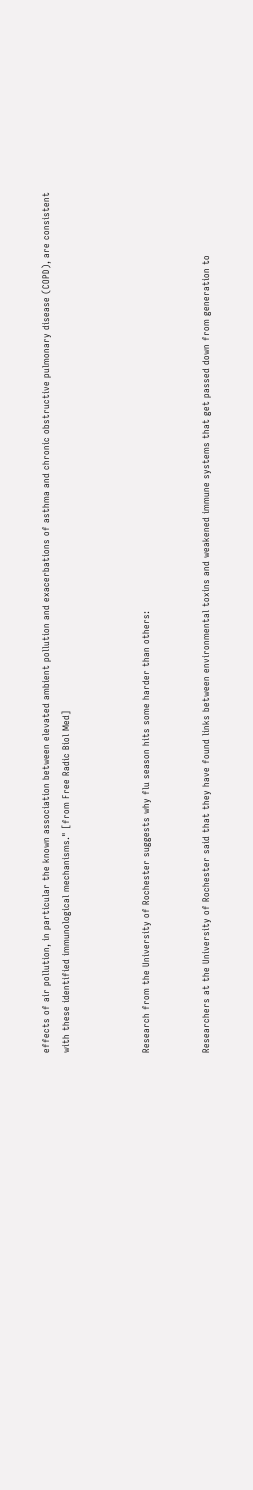effects of air pollution, in particular the known association between elevated ambient pollution and exacerbations of asthma and chronic obstructive pulmonary disease (COPD), are consistent with these identified immunological mechanisms." [from Free Radic Biol Med]



Research from the University of Rochester suggests why flu season hits some harder than others:


Researchers at the University of Rochester said that they have found links between environmental toxins and weakened immune systems that get passed down from generation to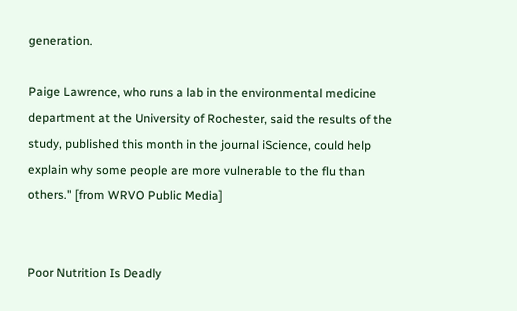generation.

Paige Lawrence, who runs a lab in the environmental medicine department at the University of Rochester, said the results of the study, published this month in the journal iScience, could help explain why some people are more vulnerable to the flu than others." [from WRVO Public Media]


Poor Nutrition Is Deadly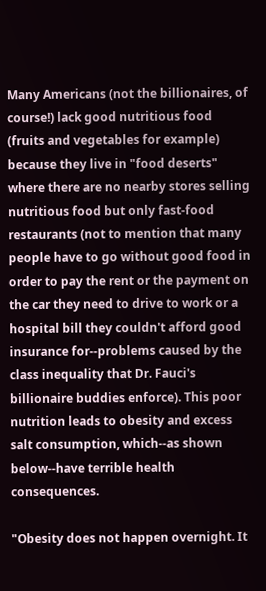Many Americans (not the billionaires, of course!) lack good nutritious food (fruits and vegetables for example) because they live in "food deserts" where there are no nearby stores selling nutritious food but only fast-food restaurants (not to mention that many people have to go without good food in order to pay the rent or the payment on the car they need to drive to work or a hospital bill they couldn't afford good insurance for--problems caused by the class inequality that Dr. Fauci's billionaire buddies enforce). This poor nutrition leads to obesity and excess salt consumption, which--as shown below--have terrible health consequences.

"Obesity does not happen overnight. It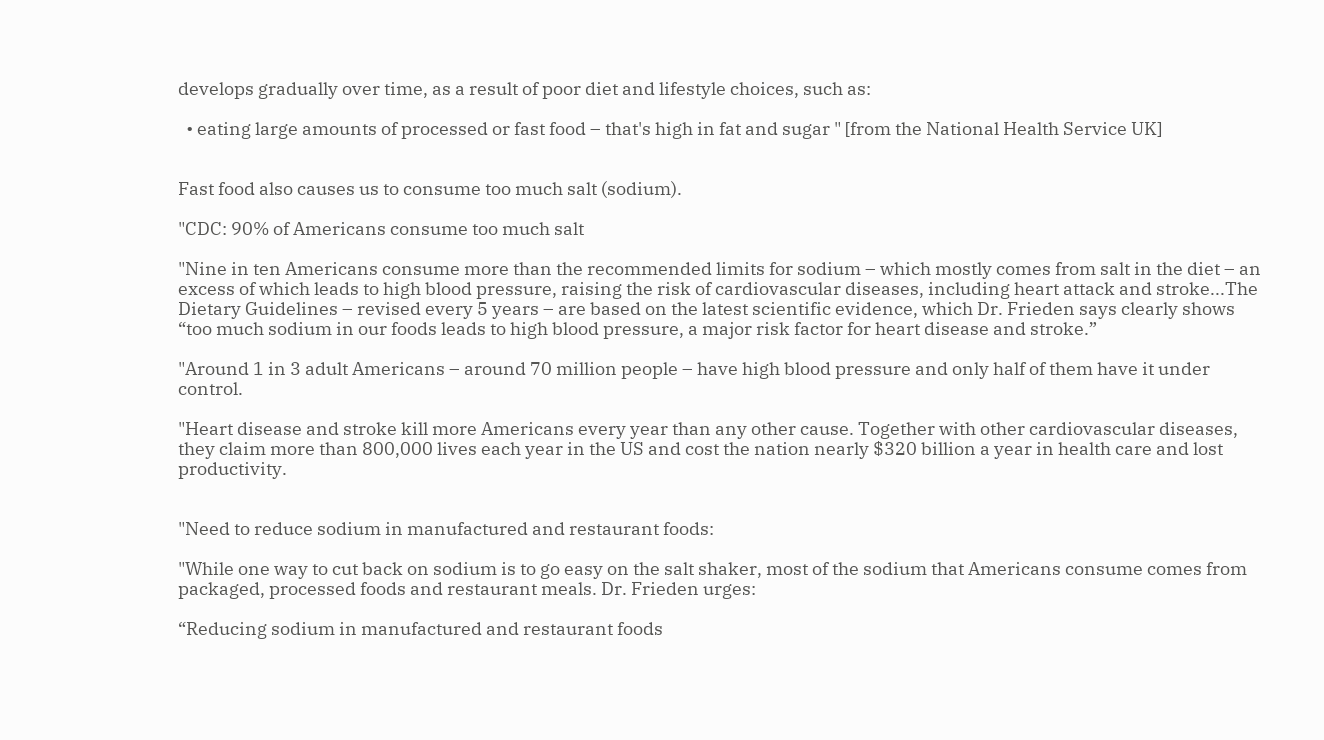develops gradually over time, as a result of poor diet and lifestyle choices, such as:

  • eating large amounts of processed or fast food – that's high in fat and sugar " [from the National Health Service UK]


Fast food also causes us to consume too much salt (sodium).

"CDC: 90% of Americans consume too much salt

"Nine in ten Americans consume more than the recommended limits for sodium – which mostly comes from salt in the diet – an excess of which leads to high blood pressure, raising the risk of cardiovascular diseases, including heart attack and stroke...The Dietary Guidelines – revised every 5 years – are based on the latest scientific evidence, which Dr. Frieden says clearly shows “too much sodium in our foods leads to high blood pressure, a major risk factor for heart disease and stroke.”

"Around 1 in 3 adult Americans – around 70 million people – have high blood pressure and only half of them have it under control.

"Heart disease and stroke kill more Americans every year than any other cause. Together with other cardiovascular diseases, they claim more than 800,000 lives each year in the US and cost the nation nearly $320 billion a year in health care and lost productivity.


"Need to reduce sodium in manufactured and restaurant foods:

"While one way to cut back on sodium is to go easy on the salt shaker, most of the sodium that Americans consume comes from packaged, processed foods and restaurant meals. Dr. Frieden urges:

“Reducing sodium in manufactured and restaurant foods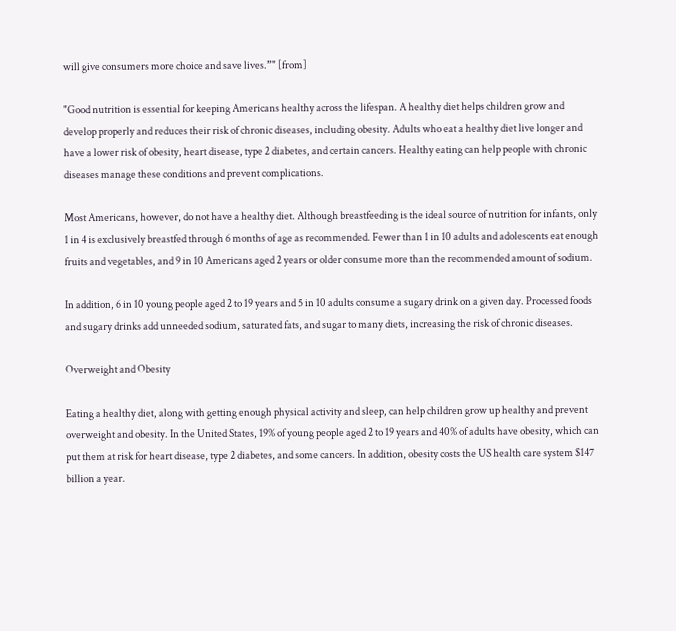will give consumers more choice and save lives.”" [from]

"Good nutrition is essential for keeping Americans healthy across the lifespan. A healthy diet helps children grow and develop properly and reduces their risk of chronic diseases, including obesity. Adults who eat a healthy diet live longer and have a lower risk of obesity, heart disease, type 2 diabetes, and certain cancers. Healthy eating can help people with chronic diseases manage these conditions and prevent complications.

Most Americans, however, do not have a healthy diet. Although breastfeeding is the ideal source of nutrition for infants, only 1 in 4 is exclusively breastfed through 6 months of age as recommended. Fewer than 1 in 10 adults and adolescents eat enough fruits and vegetables, and 9 in 10 Americans aged 2 years or older consume more than the recommended amount of sodium.

In addition, 6 in 10 young people aged 2 to 19 years and 5 in 10 adults consume a sugary drink on a given day. Processed foods and sugary drinks add unneeded sodium, saturated fats, and sugar to many diets, increasing the risk of chronic diseases.

Overweight and Obesity

Eating a healthy diet, along with getting enough physical activity and sleep, can help children grow up healthy and prevent overweight and obesity. In the United States, 19% of young people aged 2 to 19 years and 40% of adults have obesity, which can put them at risk for heart disease, type 2 diabetes, and some cancers. In addition, obesity costs the US health care system $147 billion a year.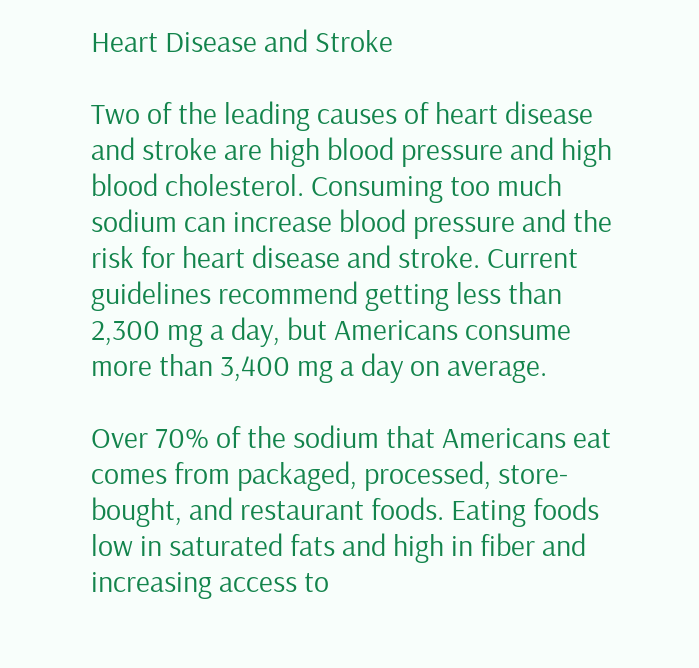Heart Disease and Stroke

Two of the leading causes of heart disease and stroke are high blood pressure and high blood cholesterol. Consuming too much sodium can increase blood pressure and the risk for heart disease and stroke. Current guidelines recommend getting less than 2,300 mg a day, but Americans consume more than 3,400 mg a day on average.

Over 70% of the sodium that Americans eat comes from packaged, processed, store-bought, and restaurant foods. Eating foods low in saturated fats and high in fiber and increasing access to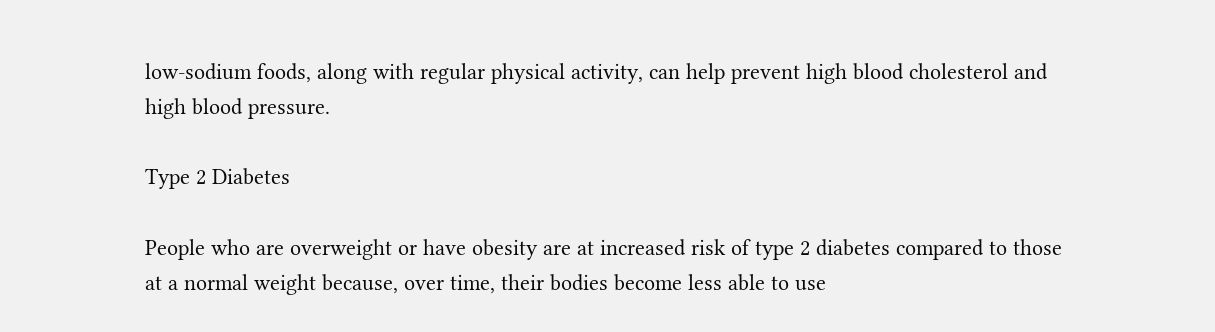low-sodium foods, along with regular physical activity, can help prevent high blood cholesterol and high blood pressure.

Type 2 Diabetes

People who are overweight or have obesity are at increased risk of type 2 diabetes compared to those at a normal weight because, over time, their bodies become less able to use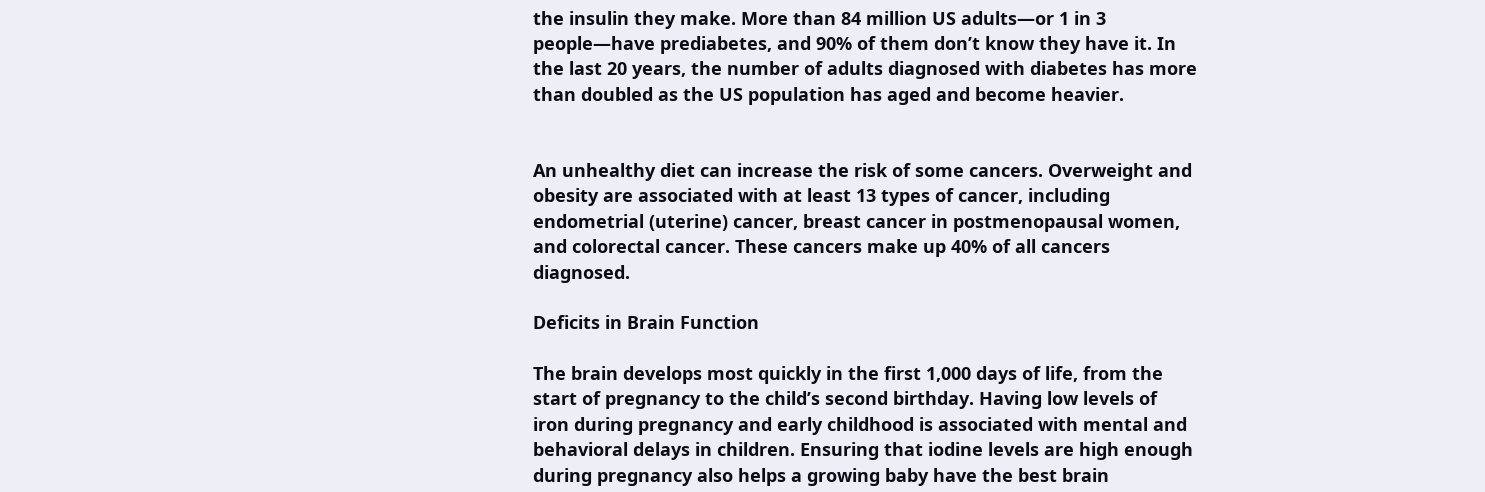the insulin they make. More than 84 million US adults—or 1 in 3 people—have prediabetes, and 90% of them don’t know they have it. In the last 20 years, the number of adults diagnosed with diabetes has more than doubled as the US population has aged and become heavier.


An unhealthy diet can increase the risk of some cancers. Overweight and obesity are associated with at least 13 types of cancer, including endometrial (uterine) cancer, breast cancer in postmenopausal women, and colorectal cancer. These cancers make up 40% of all cancers diagnosed.

Deficits in Brain Function

The brain develops most quickly in the first 1,000 days of life, from the start of pregnancy to the child’s second birthday. Having low levels of iron during pregnancy and early childhood is associated with mental and behavioral delays in children. Ensuring that iodine levels are high enough during pregnancy also helps a growing baby have the best brain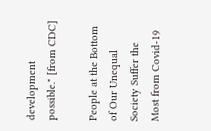development possible." [from CDC]

People at the Bottom of Our Unequal Society Suffer the Most from Covid-19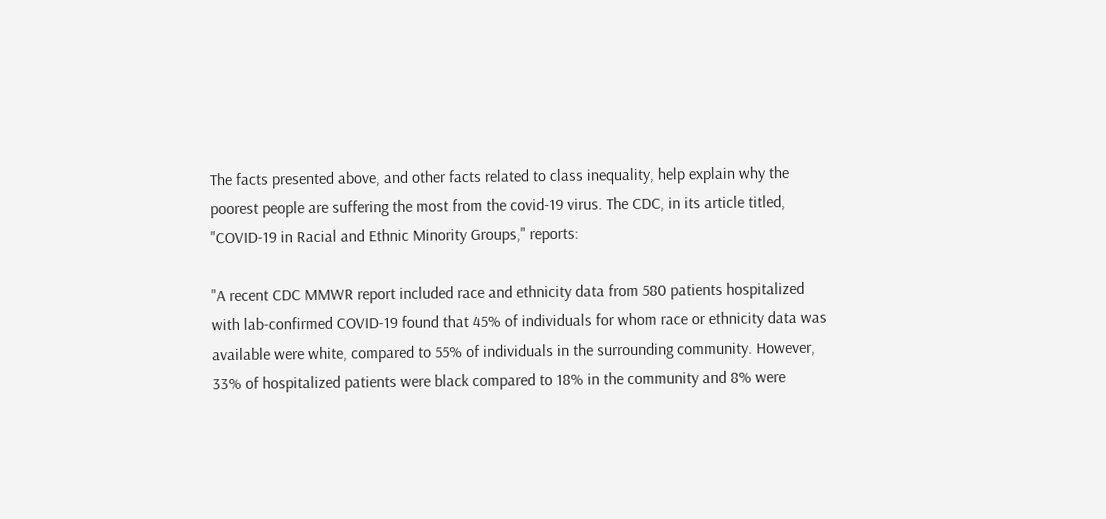The facts presented above, and other facts related to class inequality, help explain why the poorest people are suffering the most from the covid-19 virus. The CDC, in its article titled, "COVID-19 in Racial and Ethnic Minority Groups," reports:

"A recent CDC MMWR report included race and ethnicity data from 580 patients hospitalized with lab-confirmed COVID-19 found that 45% of individuals for whom race or ethnicity data was available were white, compared to 55% of individuals in the surrounding community. However, 33% of hospitalized patients were black compared to 18% in the community and 8% were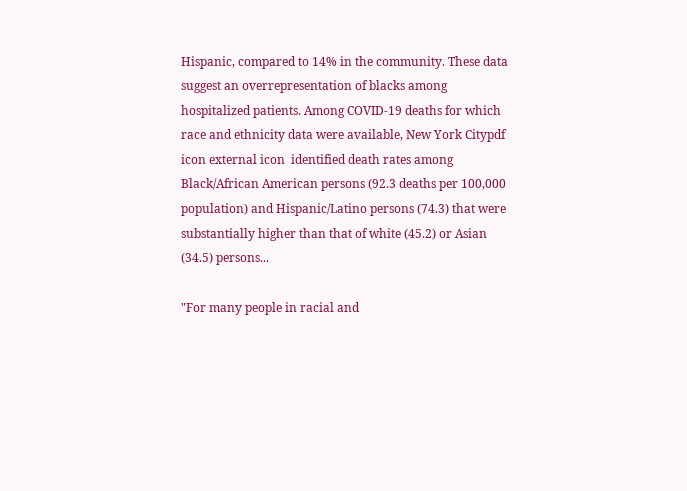Hispanic, compared to 14% in the community. These data suggest an overrepresentation of blacks among hospitalized patients. Among COVID-19 deaths for which race and ethnicity data were available, New York Citypdf icon external icon  identified death rates among Black/African American persons (92.3 deaths per 100,000 population) and Hispanic/Latino persons (74.3) that were substantially higher than that of white (45.2) or Asian (34.5) persons...

"For many people in racial and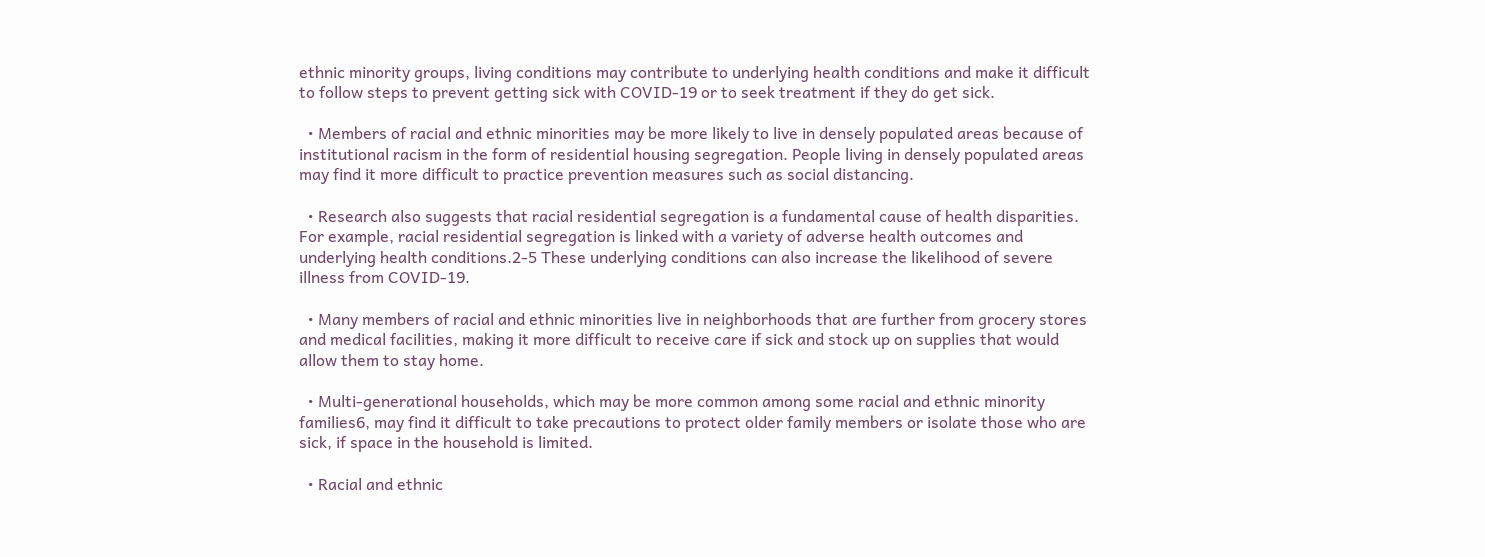ethnic minority groups, living conditions may contribute to underlying health conditions and make it difficult to follow steps to prevent getting sick with COVID-19 or to seek treatment if they do get sick.

  • Members of racial and ethnic minorities may be more likely to live in densely populated areas because of institutional racism in the form of residential housing segregation. People living in densely populated areas may find it more difficult to practice prevention measures such as social distancing.

  • Research also suggests that racial residential segregation is a fundamental cause of health disparities. For example, racial residential segregation is linked with a variety of adverse health outcomes and underlying health conditions.2-5 These underlying conditions can also increase the likelihood of severe illness from COVID-19.

  • Many members of racial and ethnic minorities live in neighborhoods that are further from grocery stores and medical facilities, making it more difficult to receive care if sick and stock up on supplies that would allow them to stay home.

  • Multi-generational households, which may be more common among some racial and ethnic minority families6, may find it difficult to take precautions to protect older family members or isolate those who are sick, if space in the household is limited.

  • Racial and ethnic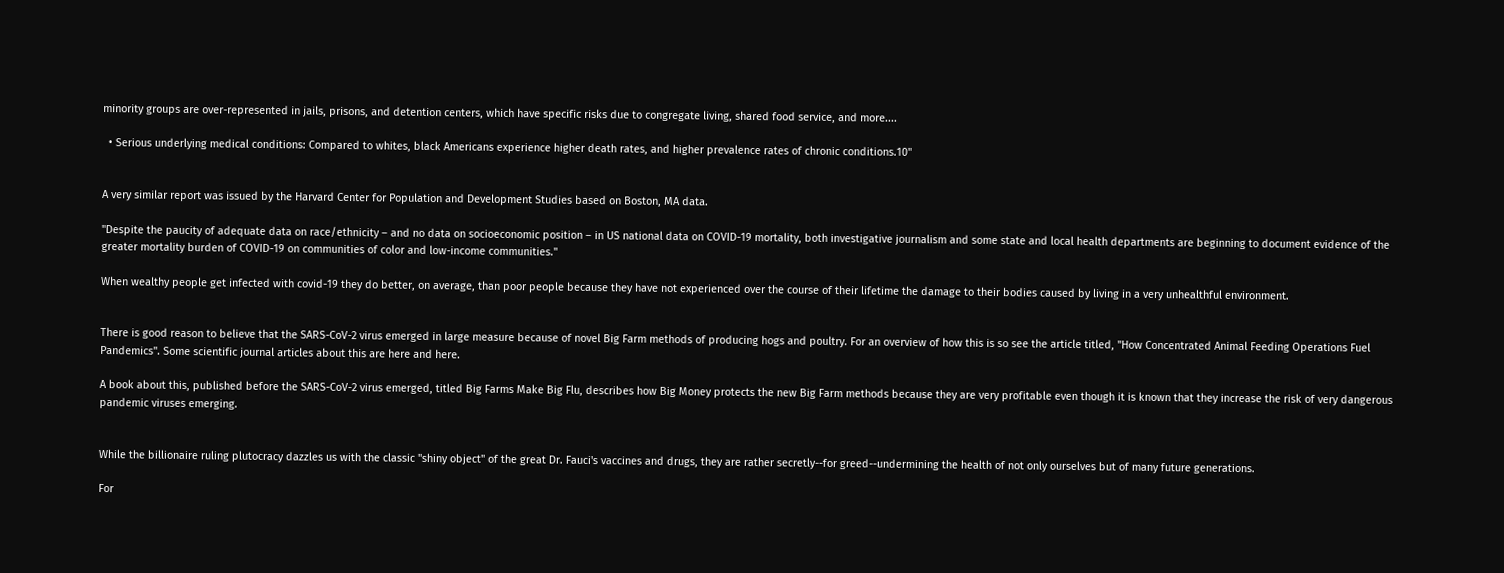minority groups are over-represented in jails, prisons, and detention centers, which have specific risks due to congregate living, shared food service, and more....

  • Serious underlying medical conditions: Compared to whites, black Americans experience higher death rates, and higher prevalence rates of chronic conditions.10"


A very similar report was issued by the Harvard Center for Population and Development Studies based on Boston, MA data.

"Despite the paucity of adequate data on race/ethnicity – and no data on socioeconomic position – in US national data on COVID-19 mortality, both investigative journalism and some state and local health departments are beginning to document evidence of the greater mortality burden of COVID-19 on communities of color and low-income communities."

When wealthy people get infected with covid-19 they do better, on average, than poor people because they have not experienced over the course of their lifetime the damage to their bodies caused by living in a very unhealthful environment.


There is good reason to believe that the SARS-CoV-2 virus emerged in large measure because of novel Big Farm methods of producing hogs and poultry. For an overview of how this is so see the article titled, "How Concentrated Animal Feeding Operations Fuel Pandemics". Some scientific journal articles about this are here and here.

A book about this, published before the SARS-CoV-2 virus emerged, titled Big Farms Make Big Flu, describes how Big Money protects the new Big Farm methods because they are very profitable even though it is known that they increase the risk of very dangerous pandemic viruses emerging.


While the billionaire ruling plutocracy dazzles us with the classic "shiny object" of the great Dr. Fauci's vaccines and drugs, they are rather secretly--for greed--undermining the health of not only ourselves but of many future generations.

For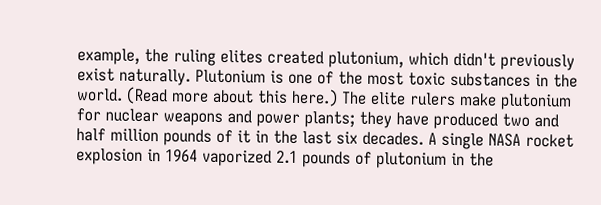example, the ruling elites created plutonium, which didn't previously exist naturally. Plutonium is one of the most toxic substances in the world. (Read more about this here.) The elite rulers make plutonium for nuclear weapons and power plants; they have produced two and half million pounds of it in the last six decades. A single NASA rocket explosion in 1964 vaporized 2.1 pounds of plutonium in the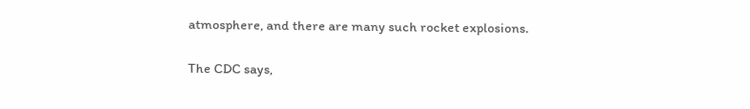atmosphere, and there are many such rocket explosions.

The CDC says,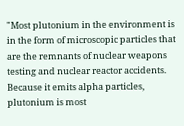"Most plutonium in the environment is in the form of microscopic particles that are the remnants of nuclear weapons testing and nuclear reactor accidents. Because it emits alpha particles, plutonium is most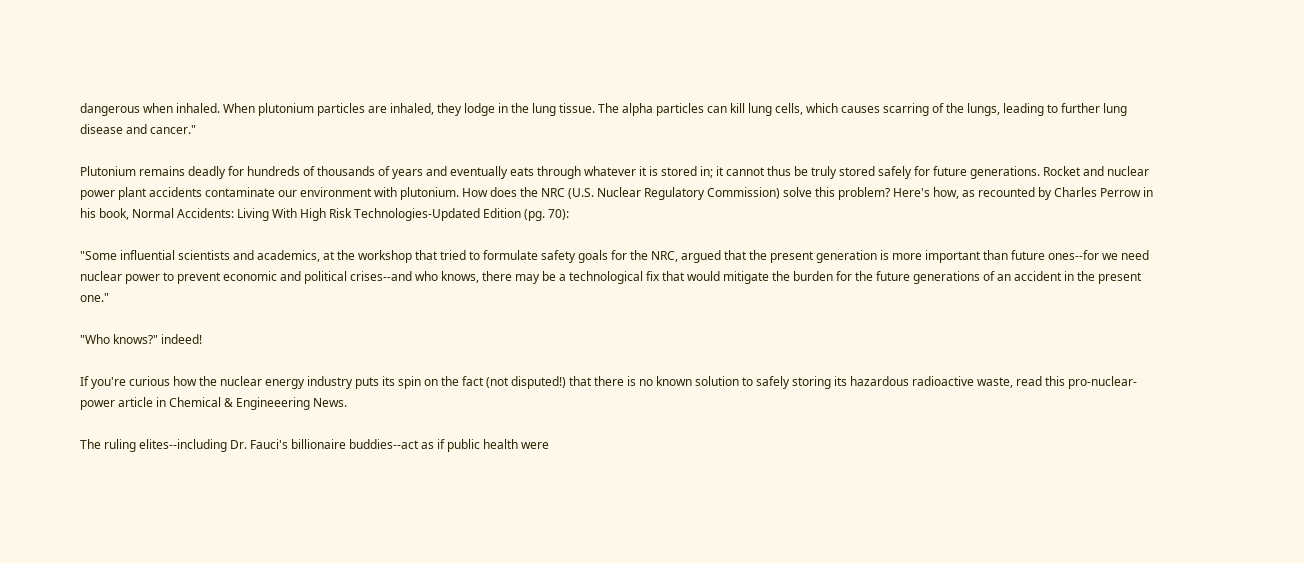dangerous when inhaled. When plutonium particles are inhaled, they lodge in the lung tissue. The alpha particles can kill lung cells, which causes scarring of the lungs, leading to further lung disease and cancer."

Plutonium remains deadly for hundreds of thousands of years and eventually eats through whatever it is stored in; it cannot thus be truly stored safely for future generations. Rocket and nuclear power plant accidents contaminate our environment with plutonium. How does the NRC (U.S. Nuclear Regulatory Commission) solve this problem? Here's how, as recounted by Charles Perrow in his book, Normal Accidents: Living With High Risk Technologies-Updated Edition (pg. 70):

"Some influential scientists and academics, at the workshop that tried to formulate safety goals for the NRC, argued that the present generation is more important than future ones--for we need nuclear power to prevent economic and political crises--and who knows, there may be a technological fix that would mitigate the burden for the future generations of an accident in the present one."

"Who knows?" indeed!

If you're curious how the nuclear energy industry puts its spin on the fact (not disputed!) that there is no known solution to safely storing its hazardous radioactive waste, read this pro-nuclear-power article in Chemical & Engineeering News.

The ruling elites--including Dr. Fauci's billionaire buddies--act as if public health were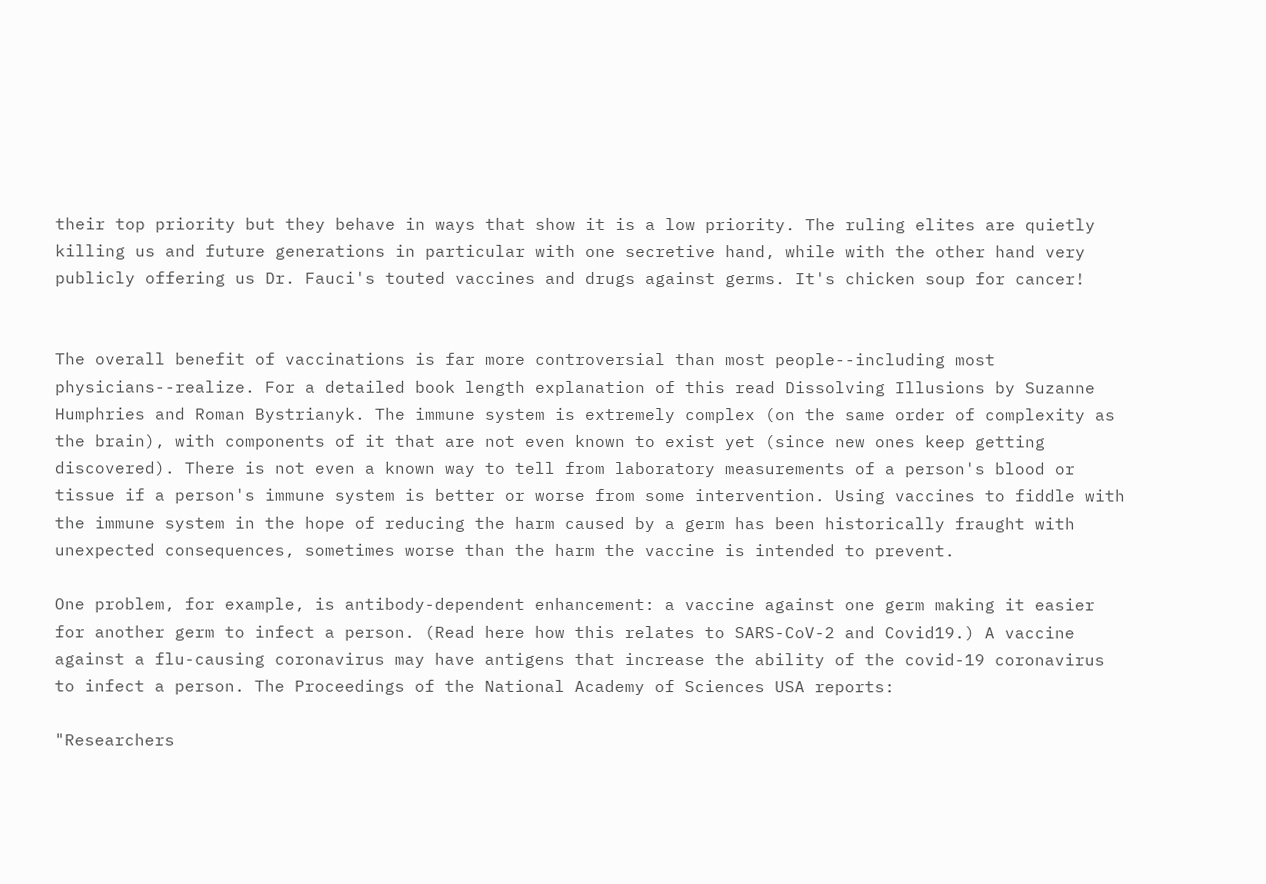their top priority but they behave in ways that show it is a low priority. The ruling elites are quietly killing us and future generations in particular with one secretive hand, while with the other hand very publicly offering us Dr. Fauci's touted vaccines and drugs against germs. It's chicken soup for cancer!


The overall benefit of vaccinations is far more controversial than most people--including most physicians--realize. For a detailed book length explanation of this read Dissolving Illusions by Suzanne Humphries and Roman Bystrianyk. The immune system is extremely complex (on the same order of complexity as the brain), with components of it that are not even known to exist yet (since new ones keep getting discovered). There is not even a known way to tell from laboratory measurements of a person's blood or tissue if a person's immune system is better or worse from some intervention. Using vaccines to fiddle with the immune system in the hope of reducing the harm caused by a germ has been historically fraught with unexpected consequences, sometimes worse than the harm the vaccine is intended to prevent.

One problem, for example, is antibody-dependent enhancement: a vaccine against one germ making it easier for another germ to infect a person. (Read here how this relates to SARS-CoV-2 and Covid19.) A vaccine against a flu-causing coronavirus may have antigens that increase the ability of the covid-19 coronavirus to infect a person. The Proceedings of the National Academy of Sciences USA reports:

"Researchers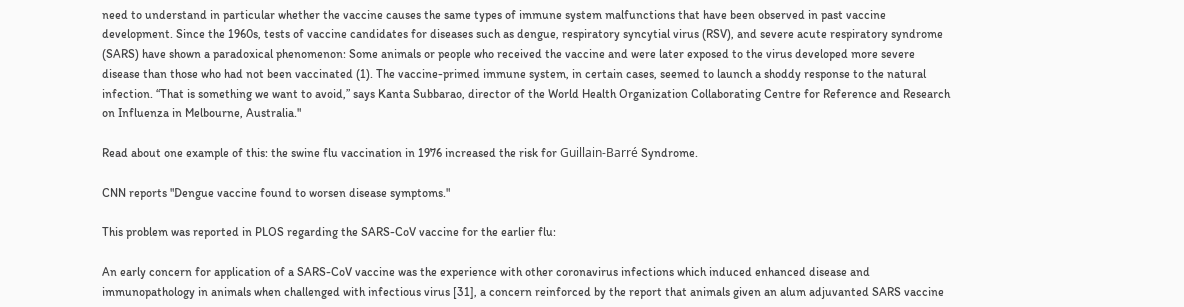need to understand in particular whether the vaccine causes the same types of immune system malfunctions that have been observed in past vaccine development. Since the 1960s, tests of vaccine candidates for diseases such as dengue, respiratory syncytial virus (RSV), and severe acute respiratory syndrome (SARS) have shown a paradoxical phenomenon: Some animals or people who received the vaccine and were later exposed to the virus developed more severe disease than those who had not been vaccinated (1). The vaccine-primed immune system, in certain cases, seemed to launch a shoddy response to the natural infection. “That is something we want to avoid,” says Kanta Subbarao, director of the World Health Organization Collaborating Centre for Reference and Research on Influenza in Melbourne, Australia."

Read about one example of this: the swine flu vaccination in 1976 increased the risk for Guillain-Barré Syndrome.

CNN reports "Dengue vaccine found to worsen disease symptoms."

This problem was reported in PLOS regarding the SARS-CoV vaccine for the earlier flu:

An early concern for application of a SARS-CoV vaccine was the experience with other coronavirus infections which induced enhanced disease and immunopathology in animals when challenged with infectious virus [31], a concern reinforced by the report that animals given an alum adjuvanted SARS vaccine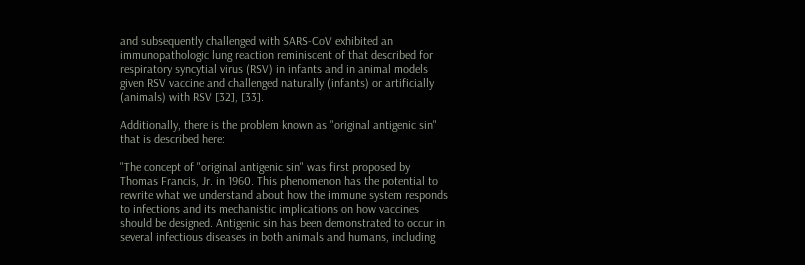and subsequently challenged with SARS-CoV exhibited an immunopathologic lung reaction reminiscent of that described for respiratory syncytial virus (RSV) in infants and in animal models given RSV vaccine and challenged naturally (infants) or artificially (animals) with RSV [32], [33].

Additionally, there is the problem known as "original antigenic sin" that is described here:

"The concept of "original antigenic sin" was first proposed by Thomas Francis, Jr. in 1960. This phenomenon has the potential to rewrite what we understand about how the immune system responds to infections and its mechanistic implications on how vaccines should be designed. Antigenic sin has been demonstrated to occur in several infectious diseases in both animals and humans, including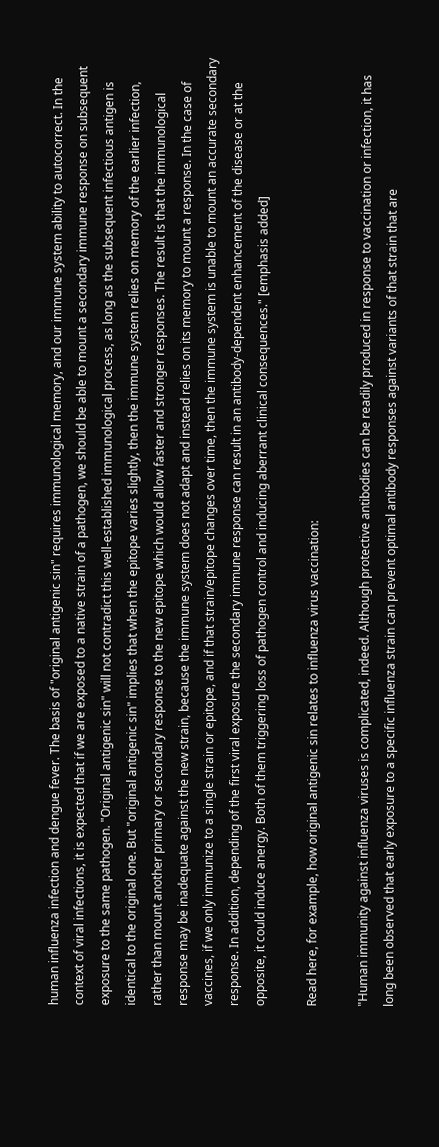human influenza infection and dengue fever. The basis of "original antigenic sin" requires immunological memory, and our immune system ability to autocorrect. In the context of viral infections, it is expected that if we are exposed to a native strain of a pathogen, we should be able to mount a secondary immune response on subsequent exposure to the same pathogen. "Original antigenic sin" will not contradict this well-established immunological process, as long as the subsequent infectious antigen is identical to the original one. But "original antigenic sin" implies that when the epitope varies slightly, then the immune system relies on memory of the earlier infection, rather than mount another primary or secondary response to the new epitope which would allow faster and stronger responses. The result is that the immunological response may be inadequate against the new strain, because the immune system does not adapt and instead relies on its memory to mount a response. In the case of vaccines, if we only immunize to a single strain or epitope, and if that strain/epitope changes over time, then the immune system is unable to mount an accurate secondary response. In addition, depending of the first viral exposure the secondary immune response can result in an antibody-dependent enhancement of the disease or at the opposite, it could induce anergy. Both of them triggering loss of pathogen control and inducing aberrant clinical consequences." [emphasis added]

Read here, for example, how original antigenic sin relates to influenza virus vaccination:

"Human immunity against influenza viruses is complicated, indeed. Although protective antibodies can be readily produced in response to vaccination or infection, it has long been observed that early exposure to a specific influenza strain can prevent optimal antibody responses against variants of that strain that are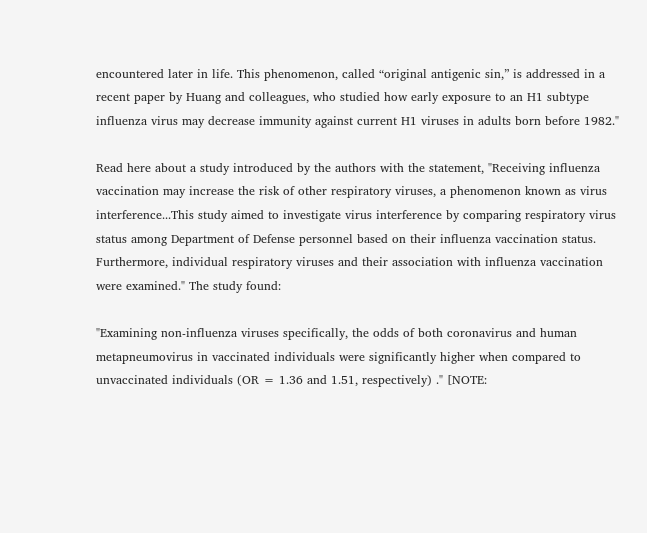encountered later in life. This phenomenon, called “original antigenic sin,” is addressed in a recent paper by Huang and colleagues, who studied how early exposure to an H1 subtype influenza virus may decrease immunity against current H1 viruses in adults born before 1982."

Read here about a study introduced by the authors with the statement, "Receiving influenza vaccination may increase the risk of other respiratory viruses, a phenomenon known as virus interference...This study aimed to investigate virus interference by comparing respiratory virus status among Department of Defense personnel based on their influenza vaccination status. Furthermore, individual respiratory viruses and their association with influenza vaccination were examined." The study found:

"Examining non-influenza viruses specifically, the odds of both coronavirus and human metapneumovirus in vaccinated individuals were significantly higher when compared to unvaccinated individuals (OR = 1.36 and 1.51, respectively) ." [NOTE: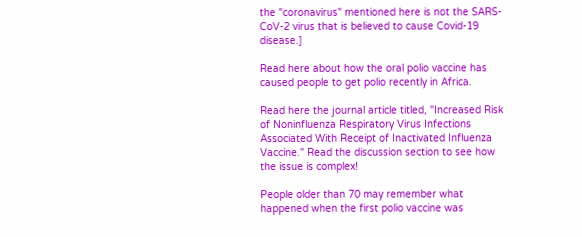the "coronavirus" mentioned here is not the SARS-CoV-2 virus that is believed to cause Covid-19 disease.]

Read here about how the oral polio vaccine has caused people to get polio recently in Africa.

Read here the journal article titled, "Increased Risk of Noninfluenza Respiratory Virus Infections Associated With Receipt of Inactivated Influenza Vaccine." Read the discussion section to see how the issue is complex!

People older than 70 may remember what happened when the first polio vaccine was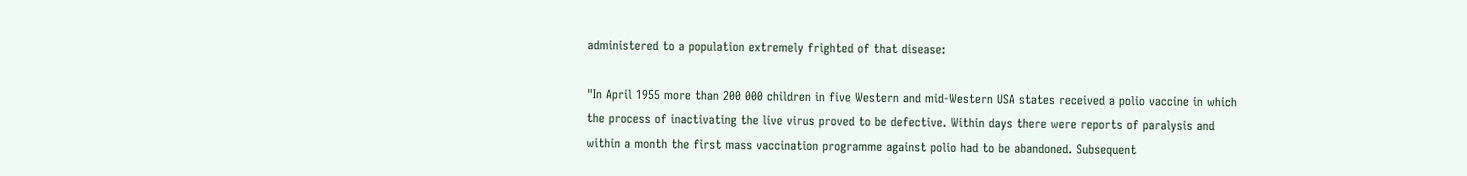administered to a population extremely frighted of that disease:

"In April 1955 more than 200 000 children in five Western and mid-Western USA states received a polio vaccine in which the process of inactivating the live virus proved to be defective. Within days there were reports of paralysis and within a month the first mass vaccination programme against polio had to be abandoned. Subsequent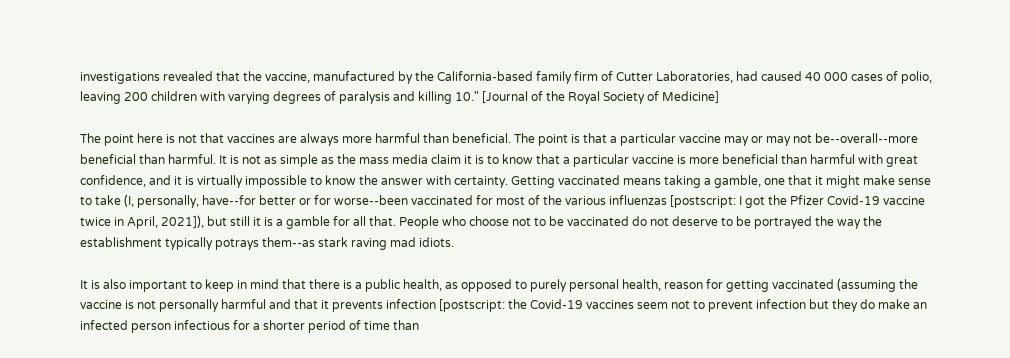investigations revealed that the vaccine, manufactured by the California-based family firm of Cutter Laboratories, had caused 40 000 cases of polio, leaving 200 children with varying degrees of paralysis and killing 10." [Journal of the Royal Society of Medicine]

The point here is not that vaccines are always more harmful than beneficial. The point is that a particular vaccine may or may not be--overall--more beneficial than harmful. It is not as simple as the mass media claim it is to know that a particular vaccine is more beneficial than harmful with great confidence, and it is virtually impossible to know the answer with certainty. Getting vaccinated means taking a gamble, one that it might make sense to take (I, personally, have--for better or for worse--been vaccinated for most of the various influenzas [postscript: I got the Pfizer Covid-19 vaccine twice in April, 2021]), but still it is a gamble for all that. People who choose not to be vaccinated do not deserve to be portrayed the way the establishment typically potrays them--as stark raving mad idiots.

It is also important to keep in mind that there is a public health, as opposed to purely personal health, reason for getting vaccinated (assuming the vaccine is not personally harmful and that it prevents infection [postscript: the Covid-19 vaccines seem not to prevent infection but they do make an infected person infectious for a shorter period of time than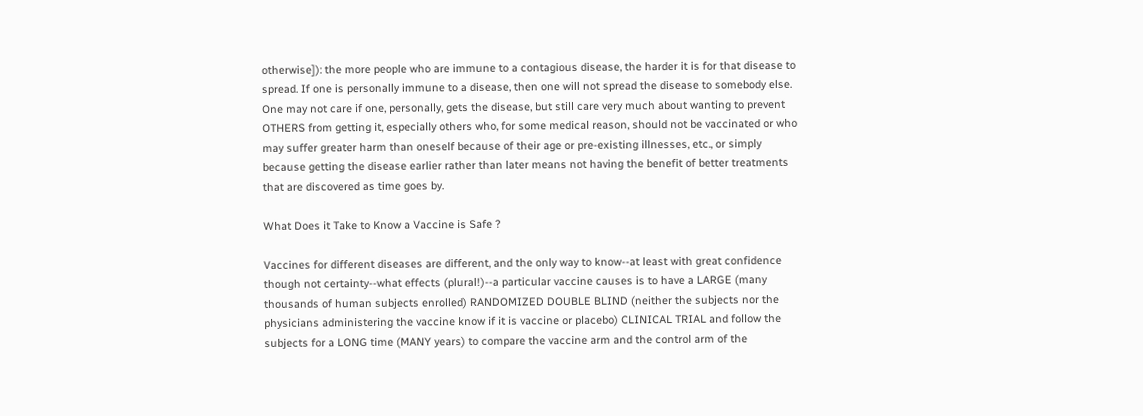otherwise]): the more people who are immune to a contagious disease, the harder it is for that disease to spread. If one is personally immune to a disease, then one will not spread the disease to somebody else. One may not care if one, personally, gets the disease, but still care very much about wanting to prevent OTHERS from getting it, especially others who, for some medical reason, should not be vaccinated or who may suffer greater harm than oneself because of their age or pre-existing illnesses, etc., or simply because getting the disease earlier rather than later means not having the benefit of better treatments that are discovered as time goes by.

What Does it Take to Know a Vaccine is Safe ?

Vaccines for different diseases are different, and the only way to know--at least with great confidence though not certainty--what effects (plural!)--a particular vaccine causes is to have a LARGE (many thousands of human subjects enrolled) RANDOMIZED DOUBLE BLIND (neither the subjects nor the physicians administering the vaccine know if it is vaccine or placebo) CLINICAL TRIAL and follow the subjects for a LONG time (MANY years) to compare the vaccine arm and the control arm of the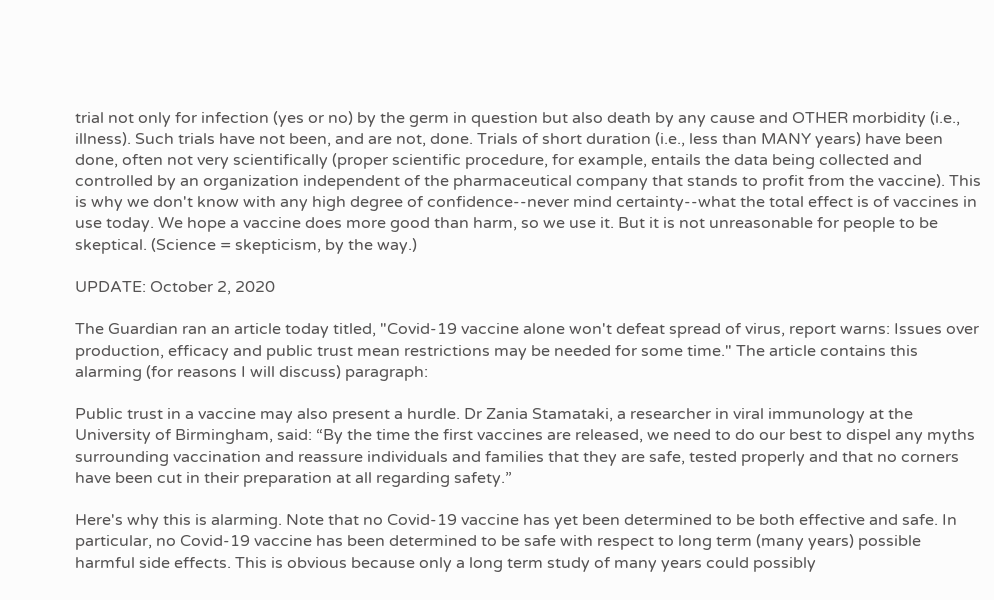trial not only for infection (yes or no) by the germ in question but also death by any cause and OTHER morbidity (i.e., illness). Such trials have not been, and are not, done. Trials of short duration (i.e., less than MANY years) have been done, often not very scientifically (proper scientific procedure, for example, entails the data being collected and controlled by an organization independent of the pharmaceutical company that stands to profit from the vaccine). This is why we don't know with any high degree of confidence--never mind certainty--what the total effect is of vaccines in use today. We hope a vaccine does more good than harm, so we use it. But it is not unreasonable for people to be skeptical. (Science = skepticism, by the way.)

UPDATE: October 2, 2020

The Guardian ran an article today titled, "Covid-19 vaccine alone won't defeat spread of virus, report warns: Issues over production, efficacy and public trust mean restrictions may be needed for some time." The article contains this alarming (for reasons I will discuss) paragraph:

Public trust in a vaccine may also present a hurdle. Dr Zania Stamataki, a researcher in viral immunology at the University of Birmingham, said: “By the time the first vaccines are released, we need to do our best to dispel any myths surrounding vaccination and reassure individuals and families that they are safe, tested properly and that no corners have been cut in their preparation at all regarding safety.”

Here's why this is alarming. Note that no Covid-19 vaccine has yet been determined to be both effective and safe. In particular, no Covid-19 vaccine has been determined to be safe with respect to long term (many years) possible harmful side effects. This is obvious because only a long term study of many years could possibly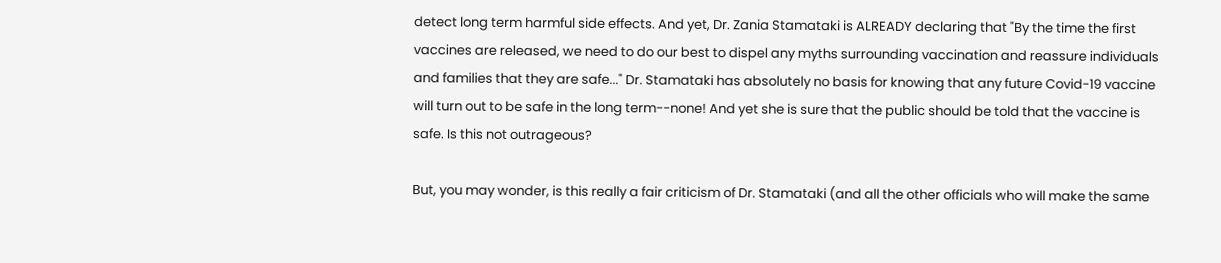detect long term harmful side effects. And yet, Dr. Zania Stamataki is ALREADY declaring that "By the time the first vaccines are released, we need to do our best to dispel any myths surrounding vaccination and reassure individuals and families that they are safe..." Dr. Stamataki has absolutely no basis for knowing that any future Covid-19 vaccine will turn out to be safe in the long term--none! And yet she is sure that the public should be told that the vaccine is safe. Is this not outrageous?

But, you may wonder, is this really a fair criticism of Dr. Stamataki (and all the other officials who will make the same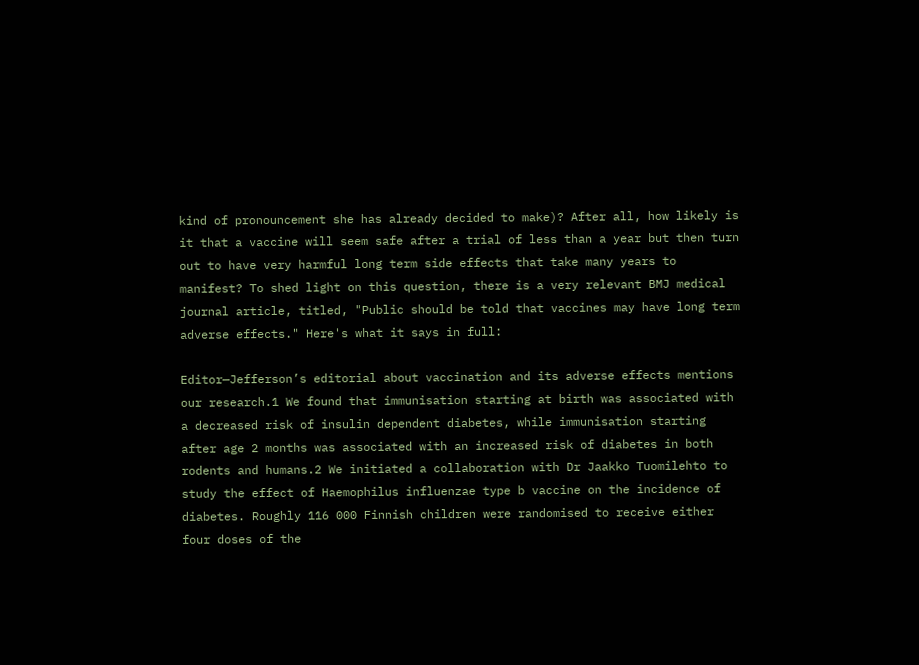kind of pronouncement she has already decided to make)? After all, how likely is it that a vaccine will seem safe after a trial of less than a year but then turn out to have very harmful long term side effects that take many years to manifest? To shed light on this question, there is a very relevant BMJ medical journal article, titled, "Public should be told that vaccines may have long term adverse effects." Here's what it says in full:

Editor—Jefferson’s editorial about vaccination and its adverse effects mentions our research.1 We found that immunisation starting at birth was associated with a decreased risk of insulin dependent diabetes, while immunisation starting after age 2 months was associated with an increased risk of diabetes in both rodents and humans.2 We initiated a collaboration with Dr Jaakko Tuomilehto to study the effect of Haemophilus influenzae type b vaccine on the incidence of diabetes. Roughly 116 000 Finnish children were randomised to receive either four doses of the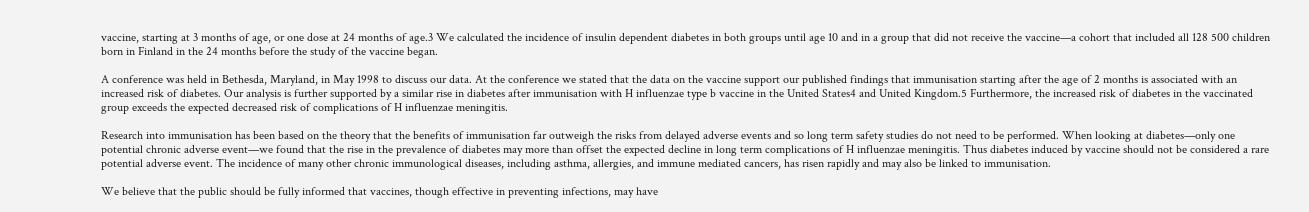vaccine, starting at 3 months of age, or one dose at 24 months of age.3 We calculated the incidence of insulin dependent diabetes in both groups until age 10 and in a group that did not receive the vaccine—a cohort that included all 128 500 children born in Finland in the 24 months before the study of the vaccine began.

A conference was held in Bethesda, Maryland, in May 1998 to discuss our data. At the conference we stated that the data on the vaccine support our published findings that immunisation starting after the age of 2 months is associated with an increased risk of diabetes. Our analysis is further supported by a similar rise in diabetes after immunisation with H influenzae type b vaccine in the United States4 and United Kingdom.5 Furthermore, the increased risk of diabetes in the vaccinated group exceeds the expected decreased risk of complications of H influenzae meningitis.

Research into immunisation has been based on the theory that the benefits of immunisation far outweigh the risks from delayed adverse events and so long term safety studies do not need to be performed. When looking at diabetes—only one potential chronic adverse event—we found that the rise in the prevalence of diabetes may more than offset the expected decline in long term complications of H influenzae meningitis. Thus diabetes induced by vaccine should not be considered a rare potential adverse event. The incidence of many other chronic immunological diseases, including asthma, allergies, and immune mediated cancers, has risen rapidly and may also be linked to immunisation.

We believe that the public should be fully informed that vaccines, though effective in preventing infections, may have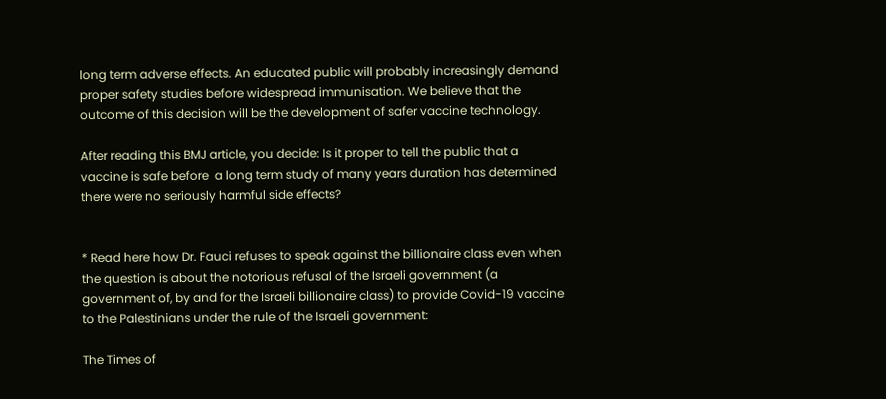long term adverse effects. An educated public will probably increasingly demand proper safety studies before widespread immunisation. We believe that the outcome of this decision will be the development of safer vaccine technology.

After reading this BMJ article, you decide: Is it proper to tell the public that a vaccine is safe before  a long term study of many years duration has determined there were no seriously harmful side effects?


* Read here how Dr. Fauci refuses to speak against the billionaire class even when the question is about the notorious refusal of the Israeli government (a government of, by and for the Israeli billionaire class) to provide Covid-19 vaccine to the Palestinians under the rule of the Israeli government:

The Times of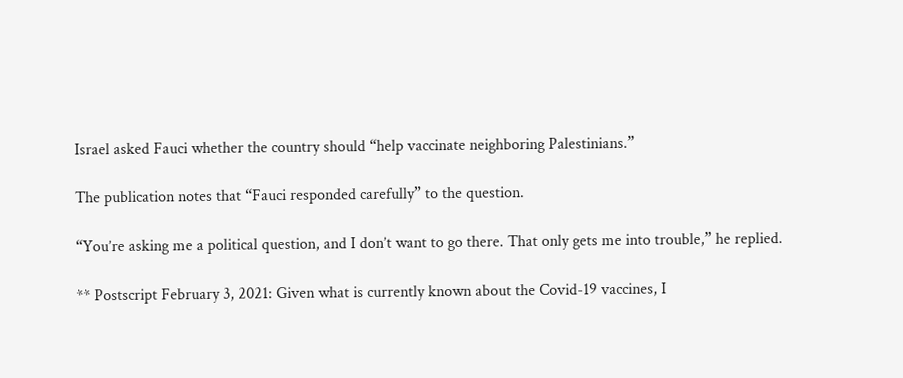Israel asked Fauci whether the country should “help vaccinate neighboring Palestinians.”

The publication notes that “Fauci responded carefully” to the question.

“You’re asking me a political question, and I don’t want to go there. That only gets me into trouble,” he replied.

** Postscript February 3, 2021: Given what is currently known about the Covid-19 vaccines, I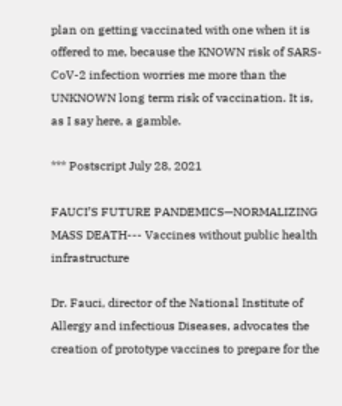plan on getting vaccinated with one when it is offered to me, because the KNOWN risk of SARS-CoV-2 infection worries me more than the UNKNOWN long term risk of vaccination. It is, as I say here, a gamble.

*** Postscript July 28, 2021

FAUCI’S FUTURE PANDEMICS—NORMALIZING MASS DEATH--- Vaccines without public health infrastructure

Dr. Fauci, director of the National Institute of Allergy and infectious Diseases, advocates the creation of prototype vaccines to prepare for the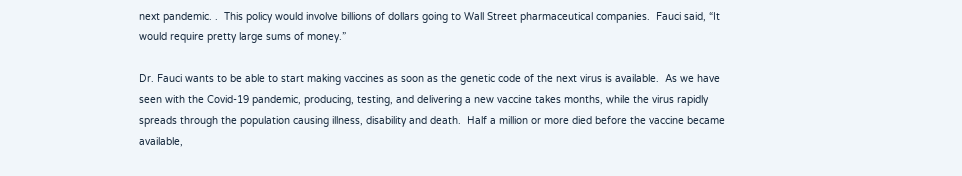next pandemic. .  This policy would involve billions of dollars going to Wall Street pharmaceutical companies.  Fauci said, “It would require pretty large sums of money.”

Dr. Fauci wants to be able to start making vaccines as soon as the genetic code of the next virus is available.  As we have seen with the Covid-19 pandemic, producing, testing, and delivering a new vaccine takes months, while the virus rapidly spreads through the population causing illness, disability and death.  Half a million or more died before the vaccine became available,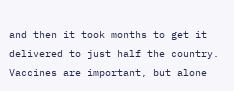and then it took months to get it delivered to just half the country.  Vaccines are important, but alone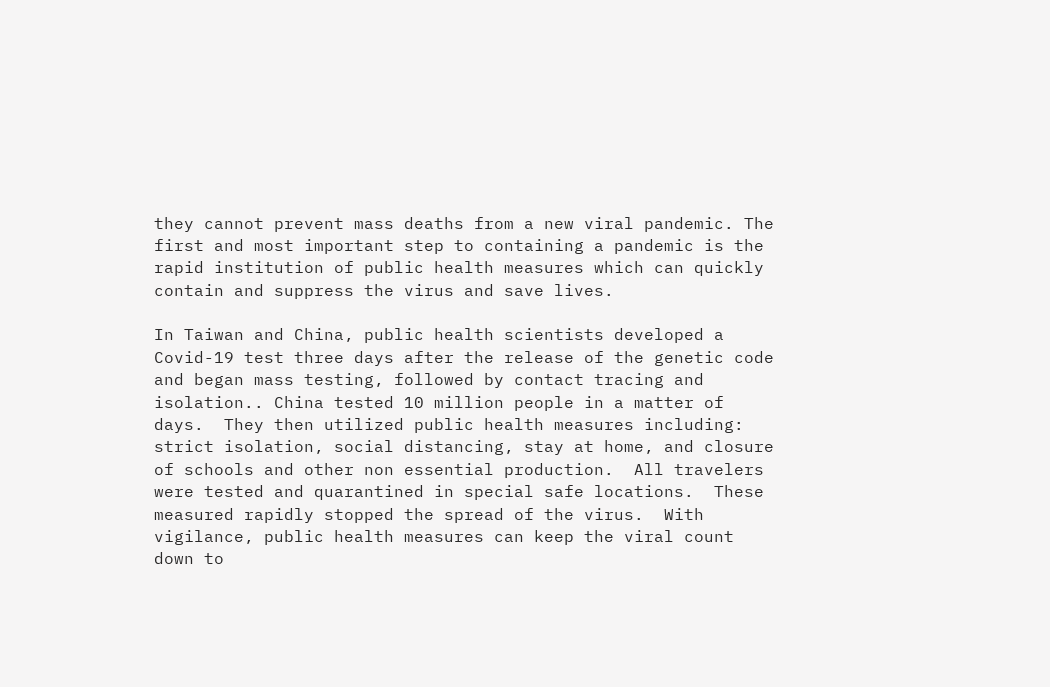they cannot prevent mass deaths from a new viral pandemic. The first and most important step to containing a pandemic is the rapid institution of public health measures which can quickly contain and suppress the virus and save lives.

In Taiwan and China, public health scientists developed a Covid-19 test three days after the release of the genetic code and began mass testing, followed by contact tracing and isolation.. China tested 10 million people in a matter of days.  They then utilized public health measures including: strict isolation, social distancing, stay at home, and closure of schools and other non essential production.  All travelers were tested and quarantined in special safe locations.  These measured rapidly stopped the spread of the virus.  With vigilance, public health measures can keep the viral count down to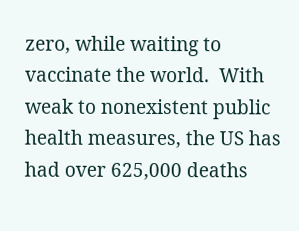zero, while waiting to vaccinate the world.  With weak to nonexistent public health measures, the US has had over 625,000 deaths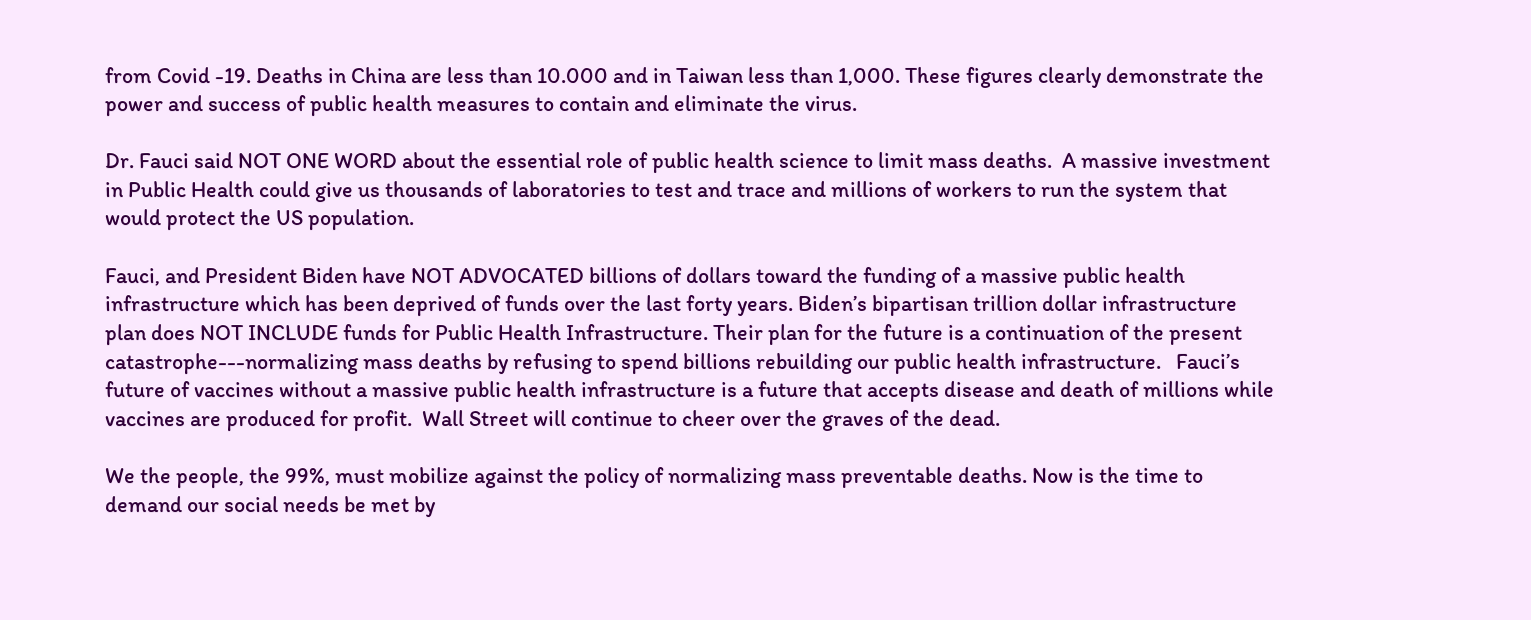from Covid -19. Deaths in China are less than 10.000 and in Taiwan less than 1,000. These figures clearly demonstrate the power and success of public health measures to contain and eliminate the virus.

Dr. Fauci said NOT ONE WORD about the essential role of public health science to limit mass deaths.  A massive investment in Public Health could give us thousands of laboratories to test and trace and millions of workers to run the system that would protect the US population.

Fauci, and President Biden have NOT ADVOCATED billions of dollars toward the funding of a massive public health infrastructure which has been deprived of funds over the last forty years. Biden’s bipartisan trillion dollar infrastructure plan does NOT INCLUDE funds for Public Health Infrastructure. Their plan for the future is a continuation of the present catastrophe---normalizing mass deaths by refusing to spend billions rebuilding our public health infrastructure.   Fauci’s future of vaccines without a massive public health infrastructure is a future that accepts disease and death of millions while vaccines are produced for profit.  Wall Street will continue to cheer over the graves of the dead.

We the people, the 99%, must mobilize against the policy of normalizing mass preventable deaths. Now is the time to demand our social needs be met by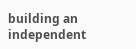building an independent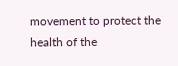movement to protect the health of the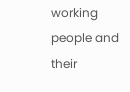working people and their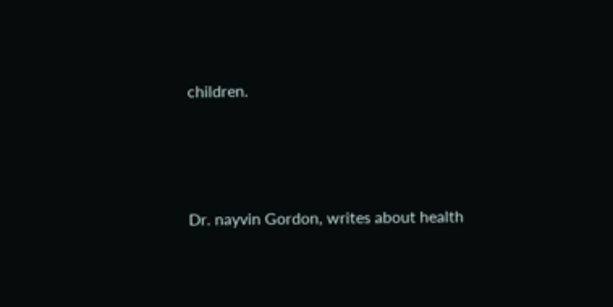children.



Dr. nayvin Gordon, writes about health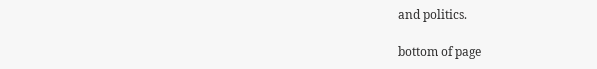and politics.

bottom of page